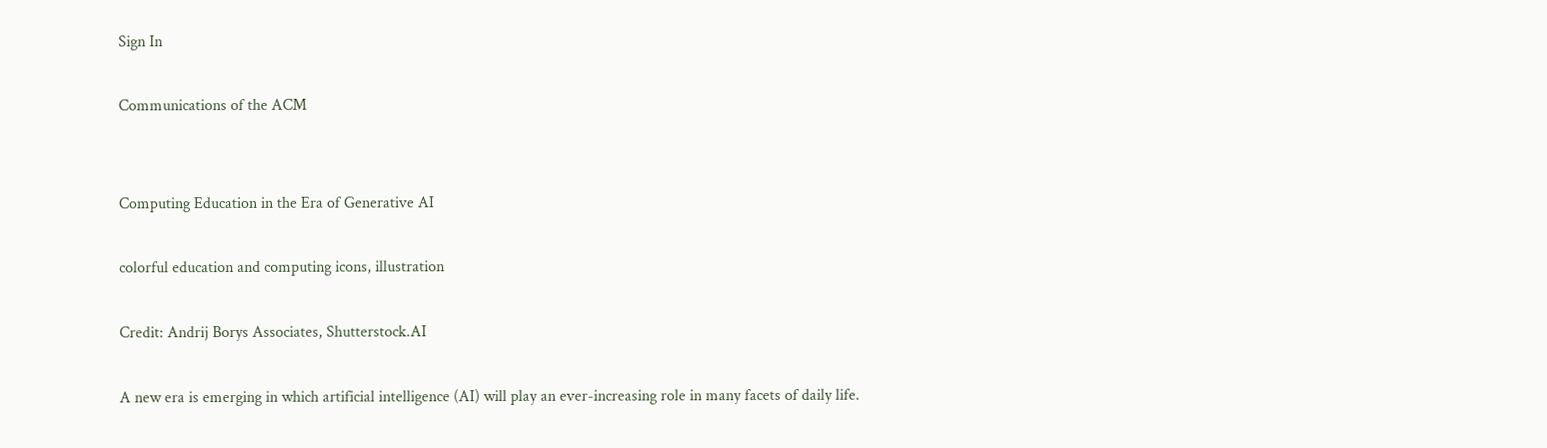Sign In

Communications of the ACM


Computing Education in the Era of Generative AI

colorful education and computing icons, illustration

Credit: Andrij Borys Associates, Shutterstock.AI

A new era is emerging in which artificial intelligence (AI) will play an ever-increasing role in many facets of daily life.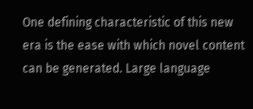One defining characteristic of this new era is the ease with which novel content can be generated. Large language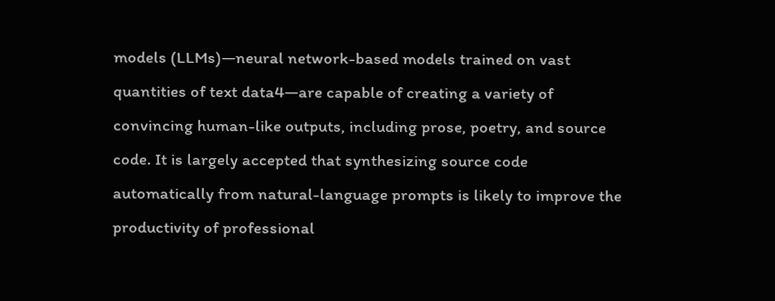models (LLMs)—neural network-based models trained on vast quantities of text data4—are capable of creating a variety of convincing human-like outputs, including prose, poetry, and source code. It is largely accepted that synthesizing source code automatically from natural-language prompts is likely to improve the productivity of professional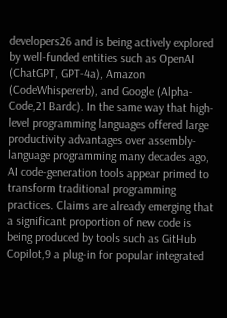developers26 and is being actively explored by well-funded entities such as OpenAI (ChatGPT, GPT-4a), Amazon (CodeWhispererb), and Google (Alpha-Code,21 Bardc). In the same way that high-level programming languages offered large productivity advantages over assembly-language programming many decades ago, AI code-generation tools appear primed to transform traditional programming practices. Claims are already emerging that a significant proportion of new code is being produced by tools such as GitHub Copilot,9 a plug-in for popular integrated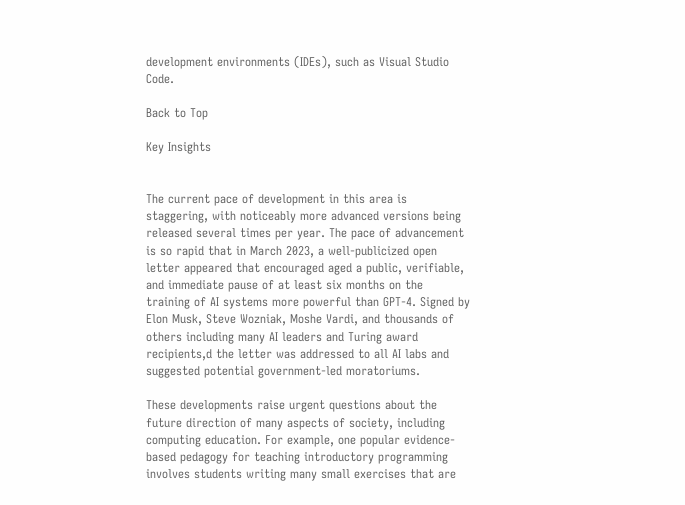development environments (IDEs), such as Visual Studio Code.

Back to Top

Key Insights


The current pace of development in this area is staggering, with noticeably more advanced versions being released several times per year. The pace of advancement is so rapid that in March 2023, a well-publicized open letter appeared that encouraged aged a public, verifiable, and immediate pause of at least six months on the training of AI systems more powerful than GPT-4. Signed by Elon Musk, Steve Wozniak, Moshe Vardi, and thousands of others including many AI leaders and Turing award recipients,d the letter was addressed to all AI labs and suggested potential government-led moratoriums.

These developments raise urgent questions about the future direction of many aspects of society, including computing education. For example, one popular evidence-based pedagogy for teaching introductory programming involves students writing many small exercises that are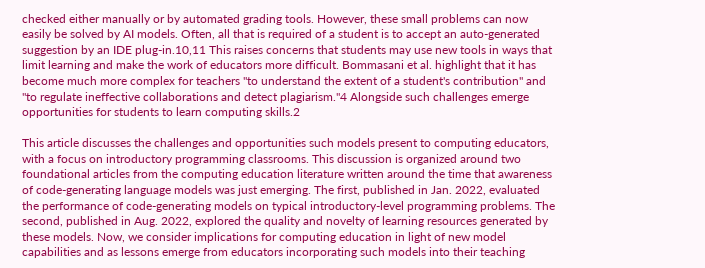checked either manually or by automated grading tools. However, these small problems can now easily be solved by AI models. Often, all that is required of a student is to accept an auto-generated suggestion by an IDE plug-in.10,11 This raises concerns that students may use new tools in ways that limit learning and make the work of educators more difficult. Bommasani et al. highlight that it has become much more complex for teachers "to understand the extent of a student's contribution" and "to regulate ineffective collaborations and detect plagiarism."4 Alongside such challenges emerge opportunities for students to learn computing skills.2

This article discusses the challenges and opportunities such models present to computing educators, with a focus on introductory programming classrooms. This discussion is organized around two foundational articles from the computing education literature written around the time that awareness of code-generating language models was just emerging. The first, published in Jan. 2022, evaluated the performance of code-generating models on typical introductory-level programming problems. The second, published in Aug. 2022, explored the quality and novelty of learning resources generated by these models. Now, we consider implications for computing education in light of new model capabilities and as lessons emerge from educators incorporating such models into their teaching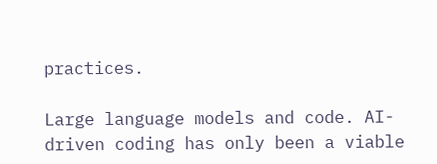practices.

Large language models and code. AI-driven coding has only been a viable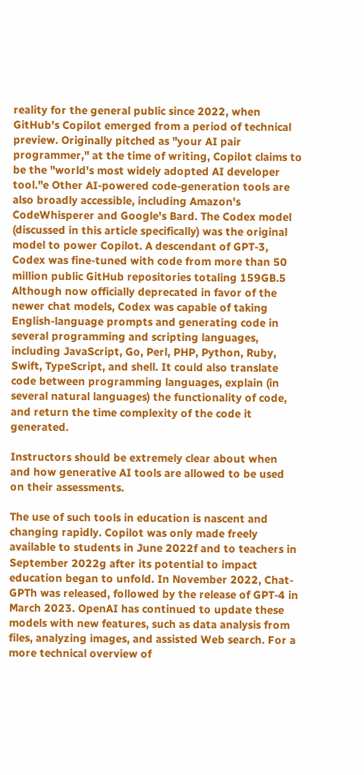reality for the general public since 2022, when GitHub's Copilot emerged from a period of technical preview. Originally pitched as "your AI pair programmer," at the time of writing, Copilot claims to be the "world's most widely adopted AI developer tool."e Other AI-powered code-generation tools are also broadly accessible, including Amazon's CodeWhisperer and Google's Bard. The Codex model (discussed in this article specifically) was the original model to power Copilot. A descendant of GPT-3, Codex was fine-tuned with code from more than 50 million public GitHub repositories totaling 159GB.5 Although now officially deprecated in favor of the newer chat models, Codex was capable of taking English-language prompts and generating code in several programming and scripting languages, including JavaScript, Go, Perl, PHP, Python, Ruby, Swift, TypeScript, and shell. It could also translate code between programming languages, explain (in several natural languages) the functionality of code, and return the time complexity of the code it generated.

Instructors should be extremely clear about when and how generative AI tools are allowed to be used on their assessments.

The use of such tools in education is nascent and changing rapidly. Copilot was only made freely available to students in June 2022f and to teachers in September 2022g after its potential to impact education began to unfold. In November 2022, Chat-GPTh was released, followed by the release of GPT-4 in March 2023. OpenAI has continued to update these models with new features, such as data analysis from files, analyzing images, and assisted Web search. For a more technical overview of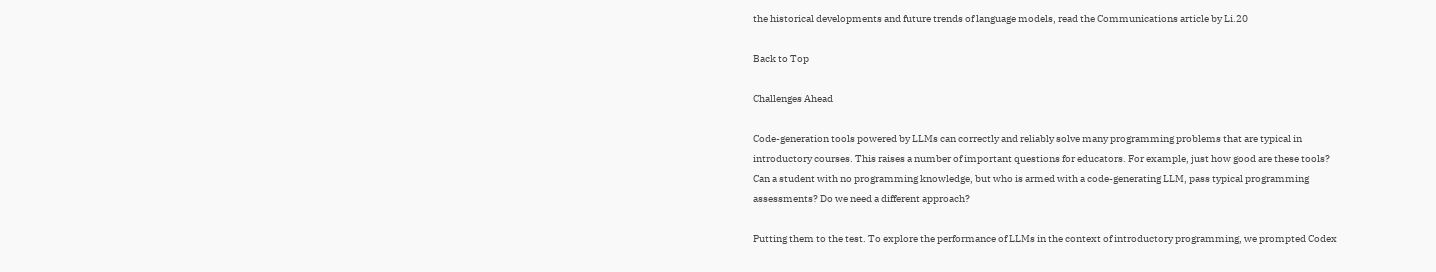the historical developments and future trends of language models, read the Communications article by Li.20

Back to Top

Challenges Ahead

Code-generation tools powered by LLMs can correctly and reliably solve many programming problems that are typical in introductory courses. This raises a number of important questions for educators. For example, just how good are these tools? Can a student with no programming knowledge, but who is armed with a code-generating LLM, pass typical programming assessments? Do we need a different approach?

Putting them to the test. To explore the performance of LLMs in the context of introductory programming, we prompted Codex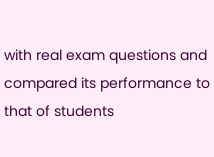with real exam questions and compared its performance to that of students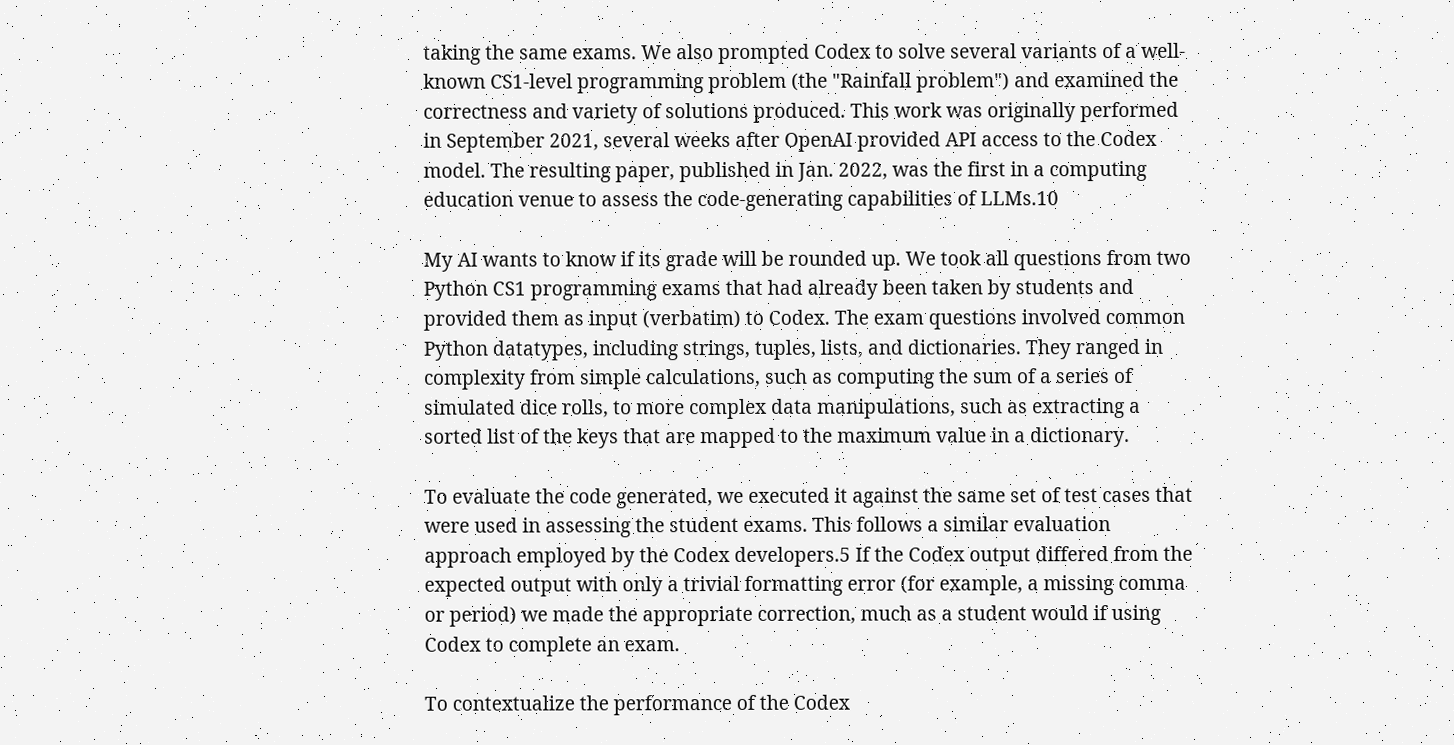taking the same exams. We also prompted Codex to solve several variants of a well-known CS1-level programming problem (the "Rainfall problem") and examined the correctness and variety of solutions produced. This work was originally performed in September 2021, several weeks after OpenAI provided API access to the Codex model. The resulting paper, published in Jan. 2022, was the first in a computing education venue to assess the code-generating capabilities of LLMs.10

My AI wants to know if its grade will be rounded up. We took all questions from two Python CS1 programming exams that had already been taken by students and provided them as input (verbatim) to Codex. The exam questions involved common Python datatypes, including strings, tuples, lists, and dictionaries. They ranged in complexity from simple calculations, such as computing the sum of a series of simulated dice rolls, to more complex data manipulations, such as extracting a sorted list of the keys that are mapped to the maximum value in a dictionary.

To evaluate the code generated, we executed it against the same set of test cases that were used in assessing the student exams. This follows a similar evaluation approach employed by the Codex developers.5 If the Codex output differed from the expected output with only a trivial formatting error (for example, a missing comma or period) we made the appropriate correction, much as a student would if using Codex to complete an exam.

To contextualize the performance of the Codex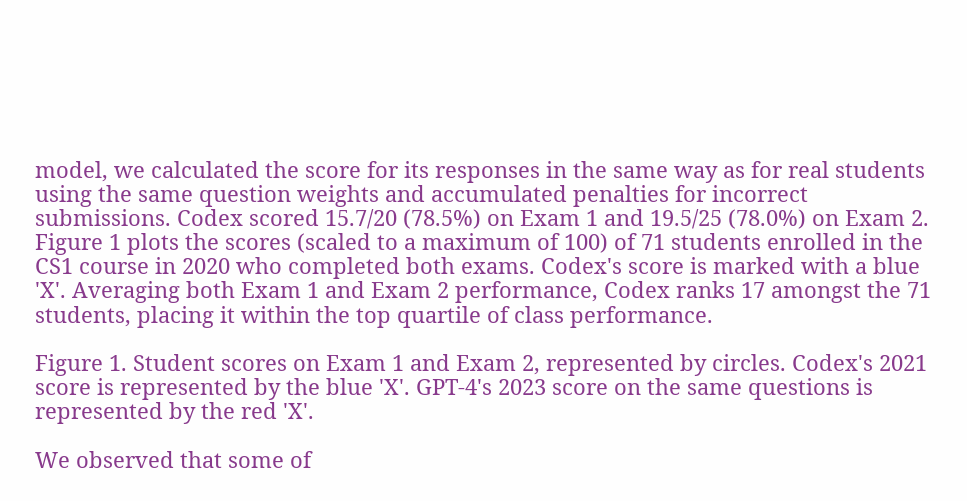model, we calculated the score for its responses in the same way as for real students using the same question weights and accumulated penalties for incorrect submissions. Codex scored 15.7/20 (78.5%) on Exam 1 and 19.5/25 (78.0%) on Exam 2. Figure 1 plots the scores (scaled to a maximum of 100) of 71 students enrolled in the CS1 course in 2020 who completed both exams. Codex's score is marked with a blue 'X'. Averaging both Exam 1 and Exam 2 performance, Codex ranks 17 amongst the 71 students, placing it within the top quartile of class performance.

Figure 1. Student scores on Exam 1 and Exam 2, represented by circles. Codex's 2021 score is represented by the blue 'X'. GPT-4's 2023 score on the same questions is represented by the red 'X'.

We observed that some of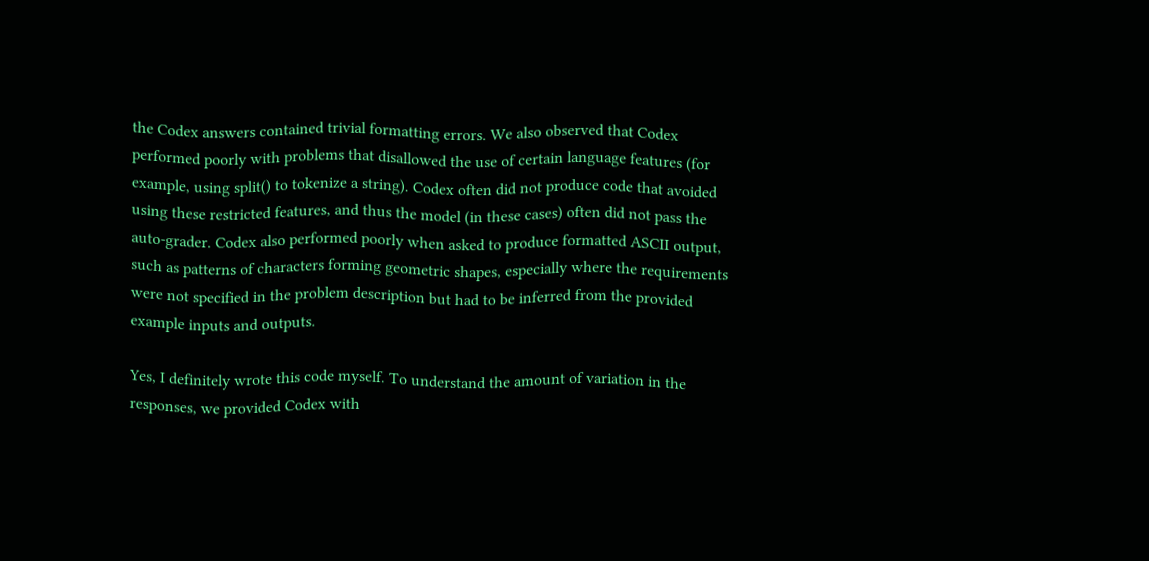the Codex answers contained trivial formatting errors. We also observed that Codex performed poorly with problems that disallowed the use of certain language features (for example, using split() to tokenize a string). Codex often did not produce code that avoided using these restricted features, and thus the model (in these cases) often did not pass the auto-grader. Codex also performed poorly when asked to produce formatted ASCII output, such as patterns of characters forming geometric shapes, especially where the requirements were not specified in the problem description but had to be inferred from the provided example inputs and outputs.

Yes, I definitely wrote this code myself. To understand the amount of variation in the responses, we provided Codex with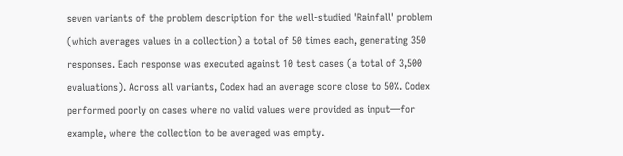seven variants of the problem description for the well-studied 'Rainfall' problem (which averages values in a collection) a total of 50 times each, generating 350 responses. Each response was executed against 10 test cases (a total of 3,500 evaluations). Across all variants, Codex had an average score close to 50%. Codex performed poorly on cases where no valid values were provided as input—for example, where the collection to be averaged was empty.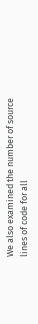We also examined the number of source lines of code for all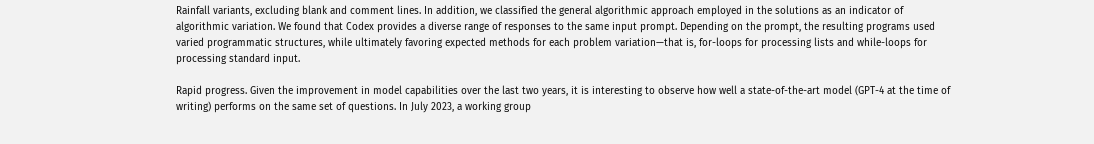Rainfall variants, excluding blank and comment lines. In addition, we classified the general algorithmic approach employed in the solutions as an indicator of algorithmic variation. We found that Codex provides a diverse range of responses to the same input prompt. Depending on the prompt, the resulting programs used varied programmatic structures, while ultimately favoring expected methods for each problem variation—that is, for-loops for processing lists and while-loops for processing standard input.

Rapid progress. Given the improvement in model capabilities over the last two years, it is interesting to observe how well a state-of-the-art model (GPT-4 at the time of writing) performs on the same set of questions. In July 2023, a working group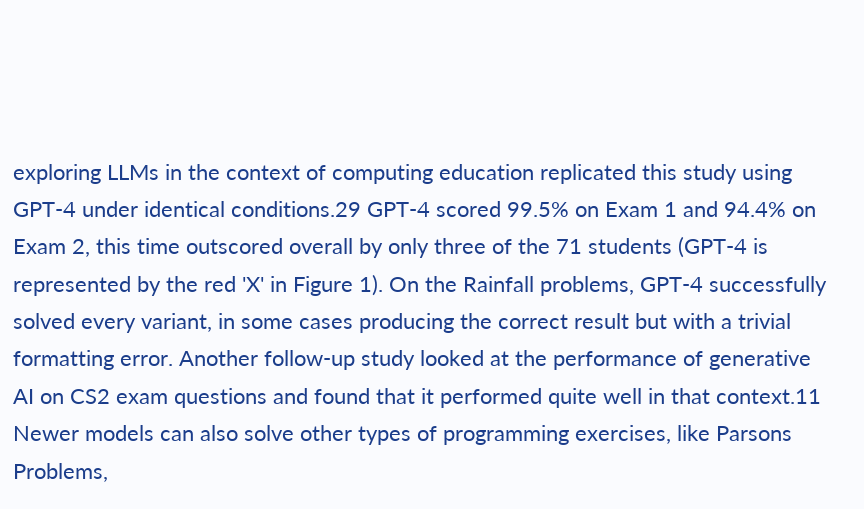exploring LLMs in the context of computing education replicated this study using GPT-4 under identical conditions.29 GPT-4 scored 99.5% on Exam 1 and 94.4% on Exam 2, this time outscored overall by only three of the 71 students (GPT-4 is represented by the red 'X' in Figure 1). On the Rainfall problems, GPT-4 successfully solved every variant, in some cases producing the correct result but with a trivial formatting error. Another follow-up study looked at the performance of generative AI on CS2 exam questions and found that it performed quite well in that context.11 Newer models can also solve other types of programming exercises, like Parsons Problems,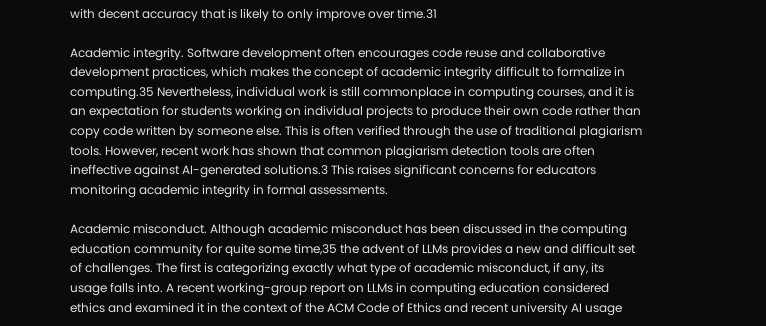with decent accuracy that is likely to only improve over time.31

Academic integrity. Software development often encourages code reuse and collaborative development practices, which makes the concept of academic integrity difficult to formalize in computing.35 Nevertheless, individual work is still commonplace in computing courses, and it is an expectation for students working on individual projects to produce their own code rather than copy code written by someone else. This is often verified through the use of traditional plagiarism tools. However, recent work has shown that common plagiarism detection tools are often ineffective against AI-generated solutions.3 This raises significant concerns for educators monitoring academic integrity in formal assessments.

Academic misconduct. Although academic misconduct has been discussed in the computing education community for quite some time,35 the advent of LLMs provides a new and difficult set of challenges. The first is categorizing exactly what type of academic misconduct, if any, its usage falls into. A recent working-group report on LLMs in computing education considered ethics and examined it in the context of the ACM Code of Ethics and recent university AI usage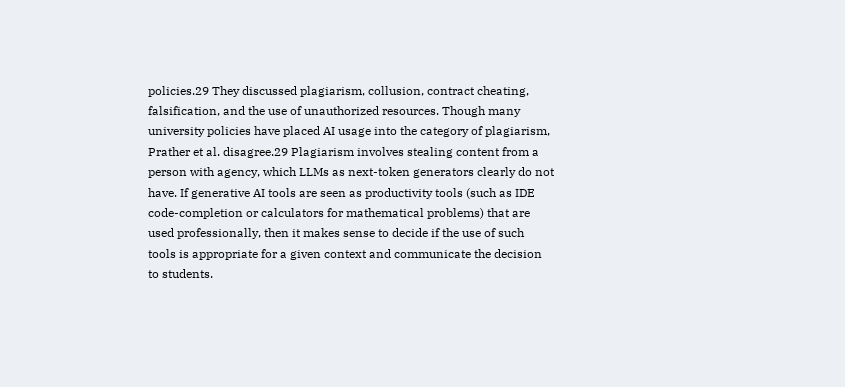policies.29 They discussed plagiarism, collusion, contract cheating, falsification, and the use of unauthorized resources. Though many university policies have placed AI usage into the category of plagiarism, Prather et al. disagree.29 Plagiarism involves stealing content from a person with agency, which LLMs as next-token generators clearly do not have. If generative AI tools are seen as productivity tools (such as IDE code-completion or calculators for mathematical problems) that are used professionally, then it makes sense to decide if the use of such tools is appropriate for a given context and communicate the decision to students.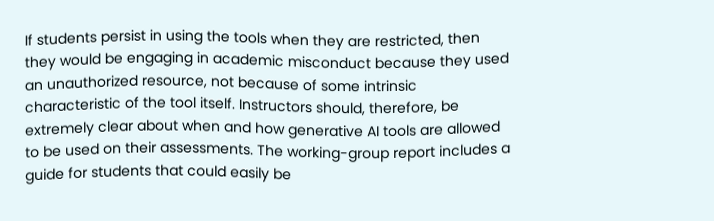If students persist in using the tools when they are restricted, then they would be engaging in academic misconduct because they used an unauthorized resource, not because of some intrinsic characteristic of the tool itself. Instructors should, therefore, be extremely clear about when and how generative AI tools are allowed to be used on their assessments. The working-group report includes a guide for students that could easily be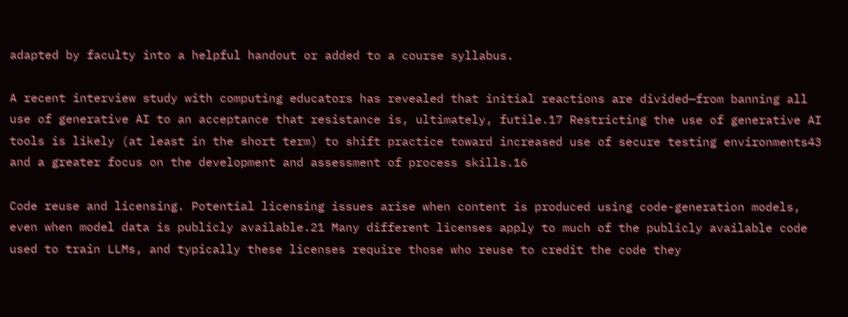adapted by faculty into a helpful handout or added to a course syllabus.

A recent interview study with computing educators has revealed that initial reactions are divided—from banning all use of generative AI to an acceptance that resistance is, ultimately, futile.17 Restricting the use of generative AI tools is likely (at least in the short term) to shift practice toward increased use of secure testing environments43 and a greater focus on the development and assessment of process skills.16

Code reuse and licensing. Potential licensing issues arise when content is produced using code-generation models, even when model data is publicly available.21 Many different licenses apply to much of the publicly available code used to train LLMs, and typically these licenses require those who reuse to credit the code they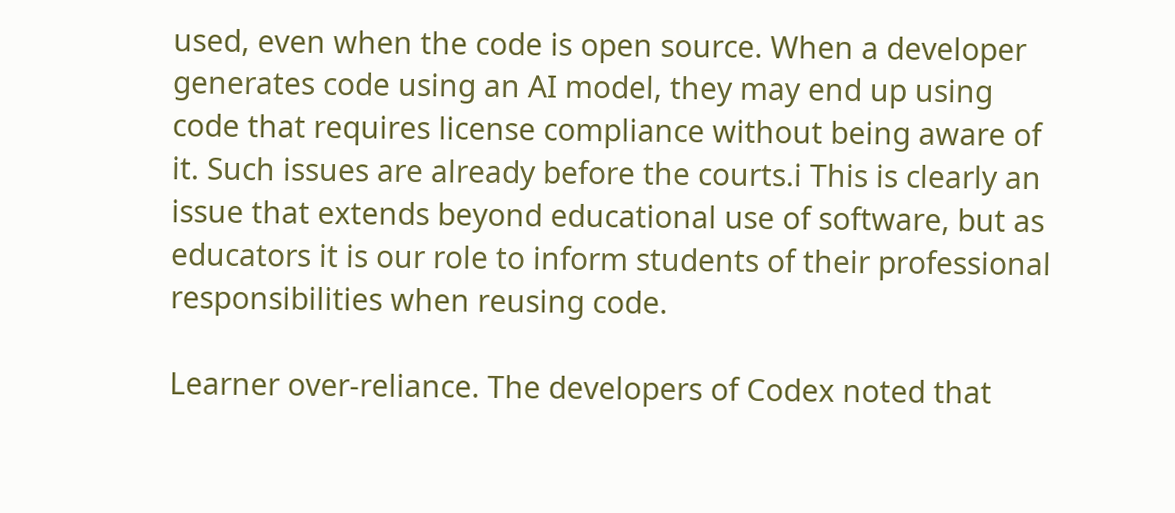used, even when the code is open source. When a developer generates code using an AI model, they may end up using code that requires license compliance without being aware of it. Such issues are already before the courts.i This is clearly an issue that extends beyond educational use of software, but as educators it is our role to inform students of their professional responsibilities when reusing code.

Learner over-reliance. The developers of Codex noted that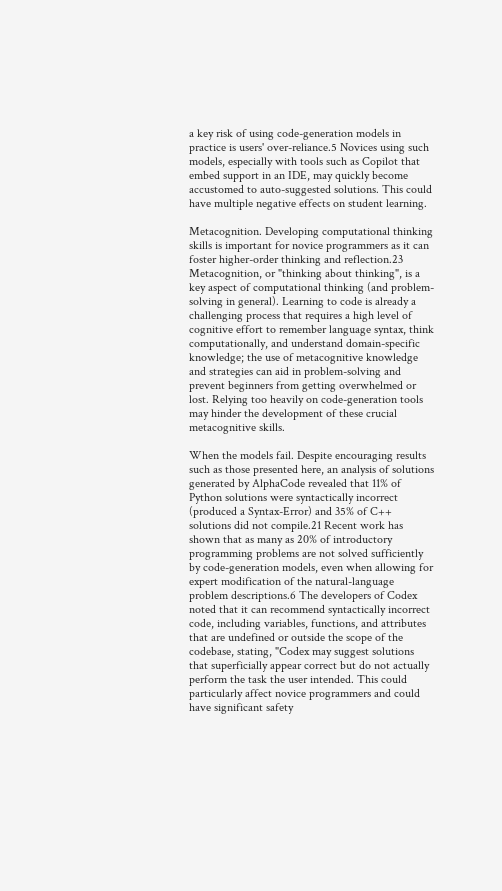a key risk of using code-generation models in practice is users' over-reliance.5 Novices using such models, especially with tools such as Copilot that embed support in an IDE, may quickly become accustomed to auto-suggested solutions. This could have multiple negative effects on student learning.

Metacognition. Developing computational thinking skills is important for novice programmers as it can foster higher-order thinking and reflection.23 Metacognition, or "thinking about thinking", is a key aspect of computational thinking (and problem-solving in general). Learning to code is already a challenging process that requires a high level of cognitive effort to remember language syntax, think computationally, and understand domain-specific knowledge; the use of metacognitive knowledge and strategies can aid in problem-solving and prevent beginners from getting overwhelmed or lost. Relying too heavily on code-generation tools may hinder the development of these crucial metacognitive skills.

When the models fail. Despite encouraging results such as those presented here, an analysis of solutions generated by AlphaCode revealed that 11% of Python solutions were syntactically incorrect (produced a Syntax-Error) and 35% of C++ solutions did not compile.21 Recent work has shown that as many as 20% of introductory programming problems are not solved sufficiently by code-generation models, even when allowing for expert modification of the natural-language problem descriptions.6 The developers of Codex noted that it can recommend syntactically incorrect code, including variables, functions, and attributes that are undefined or outside the scope of the codebase, stating, "Codex may suggest solutions that superficially appear correct but do not actually perform the task the user intended. This could particularly affect novice programmers and could have significant safety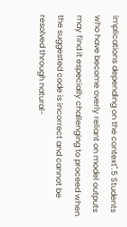implications depending on the context".5 Students who have become overly reliant on model outputs may find it especially challenging to proceed when the suggested code is incorrect and cannot be resolved through natural-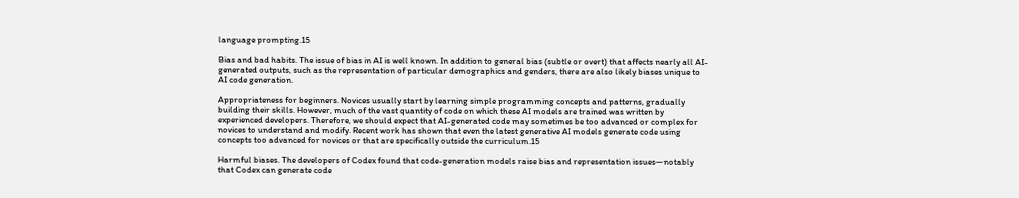language prompting.15

Bias and bad habits. The issue of bias in AI is well known. In addition to general bias (subtle or overt) that affects nearly all AI-generated outputs, such as the representation of particular demographics and genders, there are also likely biases unique to AI code generation.

Appropriateness for beginners. Novices usually start by learning simple programming concepts and patterns, gradually building their skills. However, much of the vast quantity of code on which these AI models are trained was written by experienced developers. Therefore, we should expect that AI-generated code may sometimes be too advanced or complex for novices to understand and modify. Recent work has shown that even the latest generative AI models generate code using concepts too advanced for novices or that are specifically outside the curriculum.15

Harmful biases. The developers of Codex found that code-generation models raise bias and representation issues—notably that Codex can generate code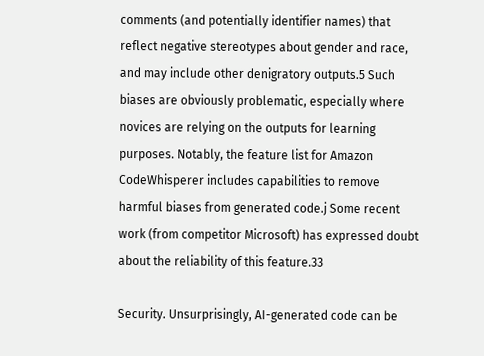comments (and potentially identifier names) that reflect negative stereotypes about gender and race, and may include other denigratory outputs.5 Such biases are obviously problematic, especially where novices are relying on the outputs for learning purposes. Notably, the feature list for Amazon CodeWhisperer includes capabilities to remove harmful biases from generated code.j Some recent work (from competitor Microsoft) has expressed doubt about the reliability of this feature.33

Security. Unsurprisingly, AI-generated code can be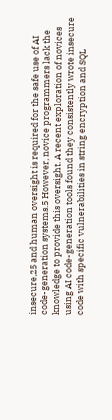insecure,25 and human oversight is required for the safe use of AI code-generation systems.5 However, novice programmers lack the knowledge to provide this oversight. A recent exploration of novices using AI code-generation tools found they consistently wrote insecure code with specific vulnerabilities in string encryption and SQL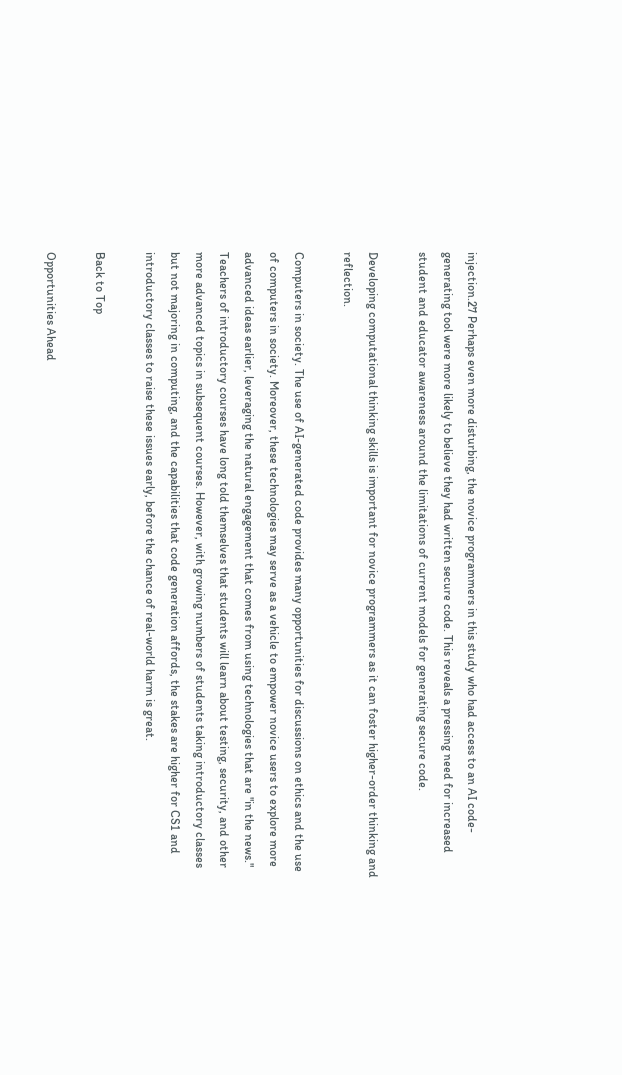injection.27 Perhaps even more disturbing, the novice programmers in this study who had access to an AI code-generating tool were more likely to believe they had written secure code. This reveals a pressing need for increased student and educator awareness around the limitations of current models for generating secure code.

Developing computational thinking skills is important for novice programmers as it can foster higher-order thinking and reflection.

Computers in society. The use of AI-generated code provides many opportunities for discussions on ethics and the use of computers in society. Moreover, these technologies may serve as a vehicle to empower novice users to explore more advanced ideas earlier, leveraging the natural engagement that comes from using technologies that are "in the news." Teachers of introductory courses have long told themselves that students will learn about testing, security, and other more advanced topics in subsequent courses. However, with growing numbers of students taking introductory classes but not majoring in computing, and the capabilities that code generation affords, the stakes are higher for CS1 and introductory classes to raise these issues early, before the chance of real-world harm is great.

Back to Top

Opportunities Ahead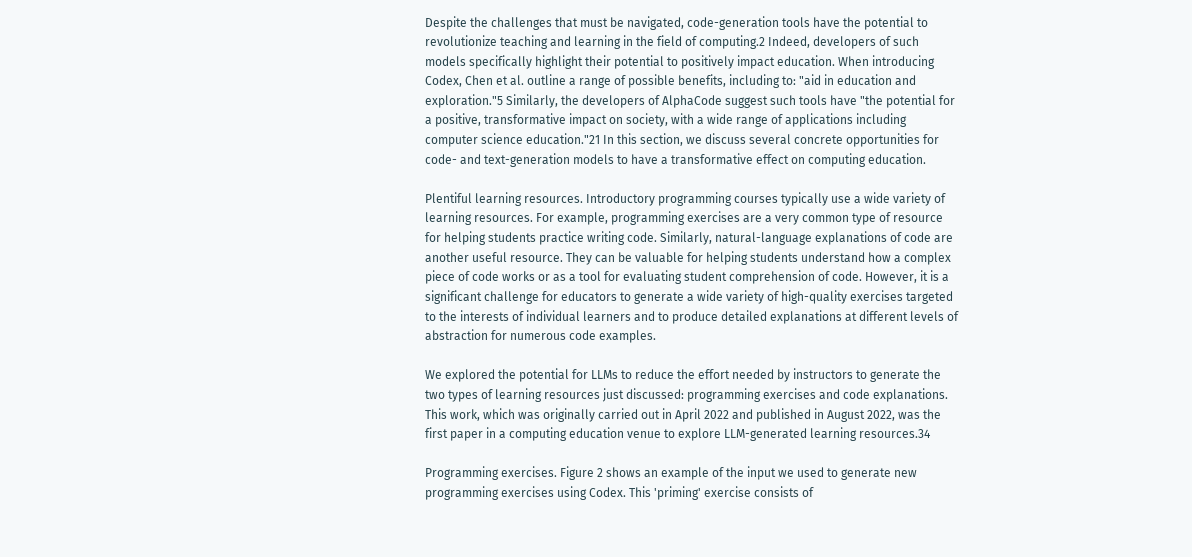Despite the challenges that must be navigated, code-generation tools have the potential to revolutionize teaching and learning in the field of computing.2 Indeed, developers of such models specifically highlight their potential to positively impact education. When introducing Codex, Chen et al. outline a range of possible benefits, including to: "aid in education and exploration."5 Similarly, the developers of AlphaCode suggest such tools have "the potential for a positive, transformative impact on society, with a wide range of applications including computer science education."21 In this section, we discuss several concrete opportunities for code- and text-generation models to have a transformative effect on computing education.

Plentiful learning resources. Introductory programming courses typically use a wide variety of learning resources. For example, programming exercises are a very common type of resource for helping students practice writing code. Similarly, natural-language explanations of code are another useful resource. They can be valuable for helping students understand how a complex piece of code works or as a tool for evaluating student comprehension of code. However, it is a significant challenge for educators to generate a wide variety of high-quality exercises targeted to the interests of individual learners and to produce detailed explanations at different levels of abstraction for numerous code examples.

We explored the potential for LLMs to reduce the effort needed by instructors to generate the two types of learning resources just discussed: programming exercises and code explanations. This work, which was originally carried out in April 2022 and published in August 2022, was the first paper in a computing education venue to explore LLM-generated learning resources.34

Programming exercises. Figure 2 shows an example of the input we used to generate new programming exercises using Codex. This 'priming' exercise consists of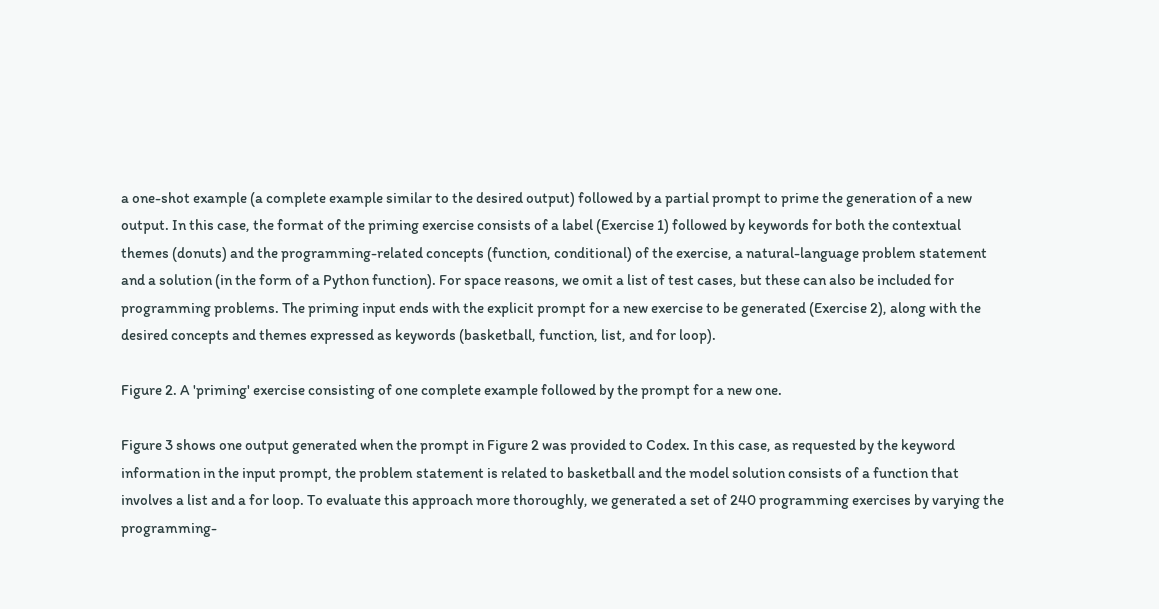a one-shot example (a complete example similar to the desired output) followed by a partial prompt to prime the generation of a new output. In this case, the format of the priming exercise consists of a label (Exercise 1) followed by keywords for both the contextual themes (donuts) and the programming-related concepts (function, conditional) of the exercise, a natural-language problem statement and a solution (in the form of a Python function). For space reasons, we omit a list of test cases, but these can also be included for programming problems. The priming input ends with the explicit prompt for a new exercise to be generated (Exercise 2), along with the desired concepts and themes expressed as keywords (basketball, function, list, and for loop).

Figure 2. A 'priming' exercise consisting of one complete example followed by the prompt for a new one.

Figure 3 shows one output generated when the prompt in Figure 2 was provided to Codex. In this case, as requested by the keyword information in the input prompt, the problem statement is related to basketball and the model solution consists of a function that involves a list and a for loop. To evaluate this approach more thoroughly, we generated a set of 240 programming exercises by varying the programming-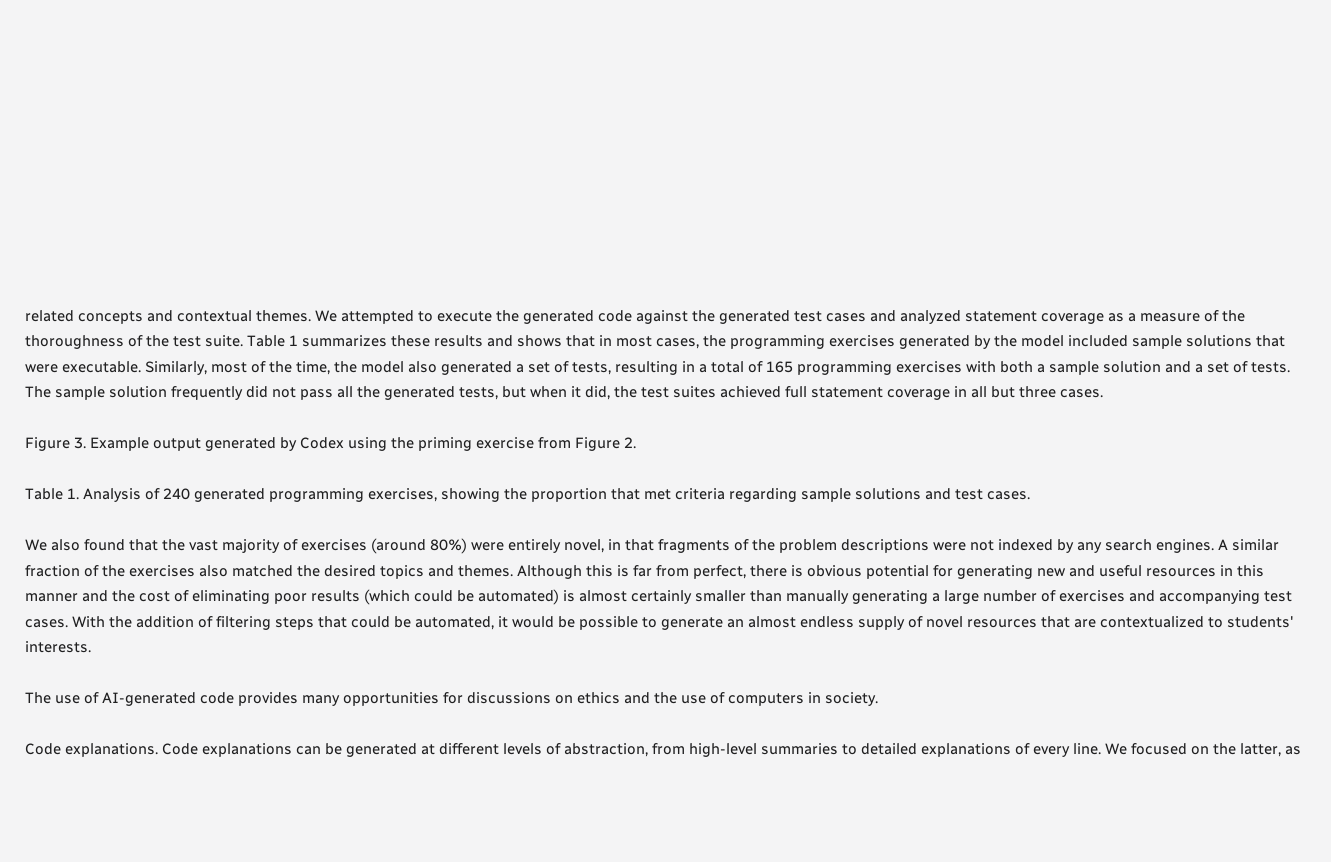related concepts and contextual themes. We attempted to execute the generated code against the generated test cases and analyzed statement coverage as a measure of the thoroughness of the test suite. Table 1 summarizes these results and shows that in most cases, the programming exercises generated by the model included sample solutions that were executable. Similarly, most of the time, the model also generated a set of tests, resulting in a total of 165 programming exercises with both a sample solution and a set of tests. The sample solution frequently did not pass all the generated tests, but when it did, the test suites achieved full statement coverage in all but three cases.

Figure 3. Example output generated by Codex using the priming exercise from Figure 2.

Table 1. Analysis of 240 generated programming exercises, showing the proportion that met criteria regarding sample solutions and test cases.

We also found that the vast majority of exercises (around 80%) were entirely novel, in that fragments of the problem descriptions were not indexed by any search engines. A similar fraction of the exercises also matched the desired topics and themes. Although this is far from perfect, there is obvious potential for generating new and useful resources in this manner and the cost of eliminating poor results (which could be automated) is almost certainly smaller than manually generating a large number of exercises and accompanying test cases. With the addition of filtering steps that could be automated, it would be possible to generate an almost endless supply of novel resources that are contextualized to students' interests.

The use of AI-generated code provides many opportunities for discussions on ethics and the use of computers in society.

Code explanations. Code explanations can be generated at different levels of abstraction, from high-level summaries to detailed explanations of every line. We focused on the latter, as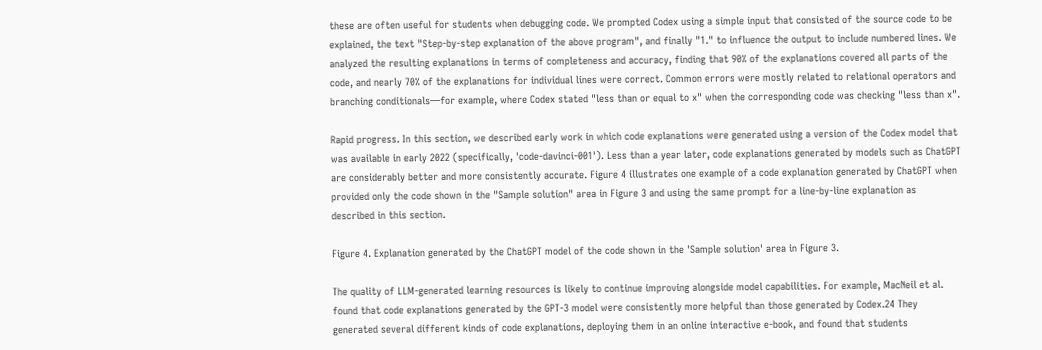these are often useful for students when debugging code. We prompted Codex using a simple input that consisted of the source code to be explained, the text "Step-by-step explanation of the above program", and finally "1." to influence the output to include numbered lines. We analyzed the resulting explanations in terms of completeness and accuracy, finding that 90% of the explanations covered all parts of the code, and nearly 70% of the explanations for individual lines were correct. Common errors were mostly related to relational operators and branching conditionals—for example, where Codex stated "less than or equal to x" when the corresponding code was checking "less than x".

Rapid progress. In this section, we described early work in which code explanations were generated using a version of the Codex model that was available in early 2022 (specifically, 'code-davinci-001'). Less than a year later, code explanations generated by models such as ChatGPT are considerably better and more consistently accurate. Figure 4 illustrates one example of a code explanation generated by ChatGPT when provided only the code shown in the "Sample solution" area in Figure 3 and using the same prompt for a line-by-line explanation as described in this section.

Figure 4. Explanation generated by the ChatGPT model of the code shown in the 'Sample solution' area in Figure 3.

The quality of LLM-generated learning resources is likely to continue improving alongside model capabilities. For example, MacNeil et al. found that code explanations generated by the GPT-3 model were consistently more helpful than those generated by Codex.24 They generated several different kinds of code explanations, deploying them in an online interactive e-book, and found that students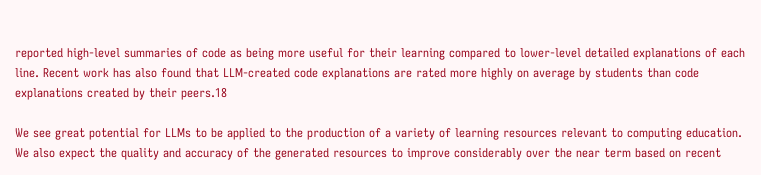reported high-level summaries of code as being more useful for their learning compared to lower-level detailed explanations of each line. Recent work has also found that LLM-created code explanations are rated more highly on average by students than code explanations created by their peers.18

We see great potential for LLMs to be applied to the production of a variety of learning resources relevant to computing education. We also expect the quality and accuracy of the generated resources to improve considerably over the near term based on recent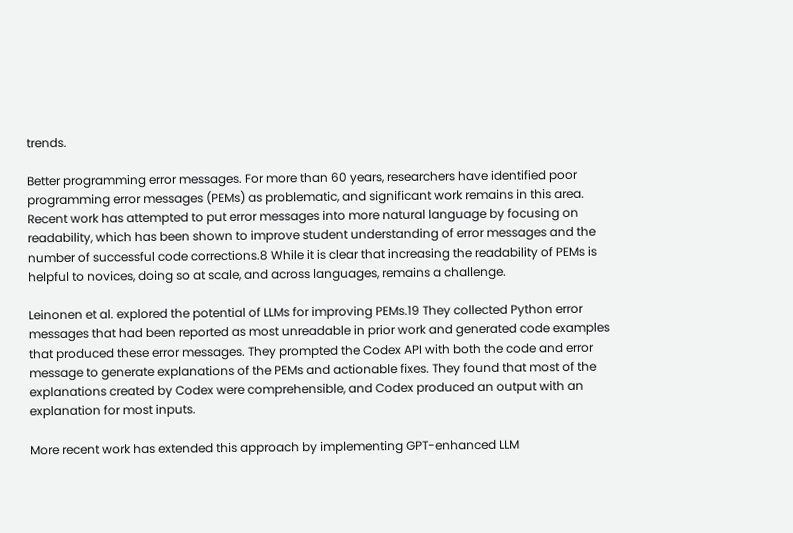trends.

Better programming error messages. For more than 60 years, researchers have identified poor programming error messages (PEMs) as problematic, and significant work remains in this area. Recent work has attempted to put error messages into more natural language by focusing on readability, which has been shown to improve student understanding of error messages and the number of successful code corrections.8 While it is clear that increasing the readability of PEMs is helpful to novices, doing so at scale, and across languages, remains a challenge.

Leinonen et al. explored the potential of LLMs for improving PEMs.19 They collected Python error messages that had been reported as most unreadable in prior work and generated code examples that produced these error messages. They prompted the Codex API with both the code and error message to generate explanations of the PEMs and actionable fixes. They found that most of the explanations created by Codex were comprehensible, and Codex produced an output with an explanation for most inputs.

More recent work has extended this approach by implementing GPT-enhanced LLM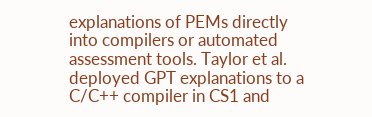explanations of PEMs directly into compilers or automated assessment tools. Taylor et al. deployed GPT explanations to a C/C++ compiler in CS1 and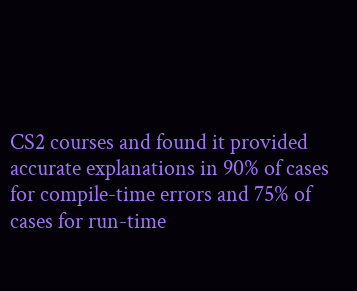CS2 courses and found it provided accurate explanations in 90% of cases for compile-time errors and 75% of cases for run-time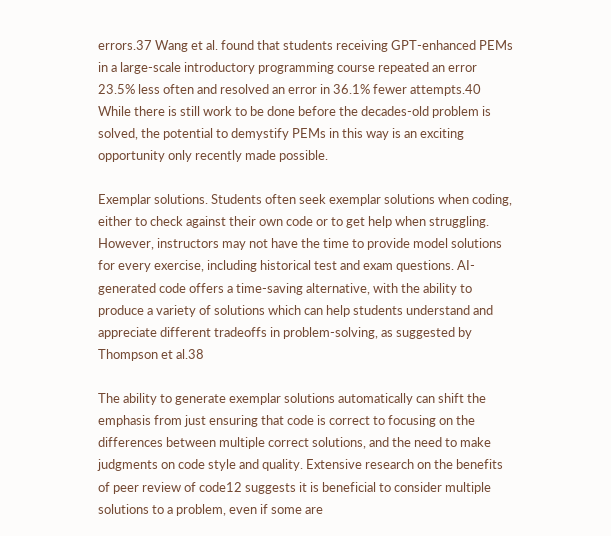errors.37 Wang et al. found that students receiving GPT-enhanced PEMs in a large-scale introductory programming course repeated an error 23.5% less often and resolved an error in 36.1% fewer attempts.40 While there is still work to be done before the decades-old problem is solved, the potential to demystify PEMs in this way is an exciting opportunity only recently made possible.

Exemplar solutions. Students often seek exemplar solutions when coding, either to check against their own code or to get help when struggling. However, instructors may not have the time to provide model solutions for every exercise, including historical test and exam questions. AI-generated code offers a time-saving alternative, with the ability to produce a variety of solutions which can help students understand and appreciate different tradeoffs in problem-solving, as suggested by Thompson et al.38

The ability to generate exemplar solutions automatically can shift the emphasis from just ensuring that code is correct to focusing on the differences between multiple correct solutions, and the need to make judgments on code style and quality. Extensive research on the benefits of peer review of code12 suggests it is beneficial to consider multiple solutions to a problem, even if some are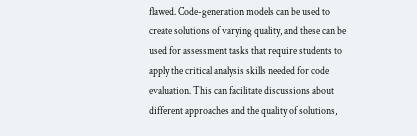flawed. Code-generation models can be used to create solutions of varying quality, and these can be used for assessment tasks that require students to apply the critical analysis skills needed for code evaluation. This can facilitate discussions about different approaches and the quality of solutions,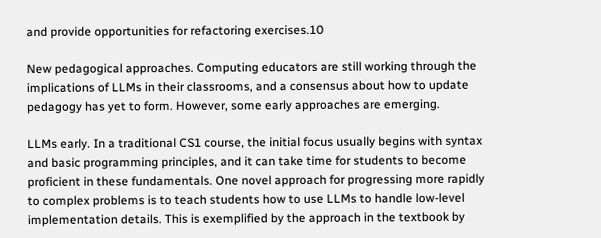and provide opportunities for refactoring exercises.10

New pedagogical approaches. Computing educators are still working through the implications of LLMs in their classrooms, and a consensus about how to update pedagogy has yet to form. However, some early approaches are emerging.

LLMs early. In a traditional CS1 course, the initial focus usually begins with syntax and basic programming principles, and it can take time for students to become proficient in these fundamentals. One novel approach for progressing more rapidly to complex problems is to teach students how to use LLMs to handle low-level implementation details. This is exemplified by the approach in the textbook by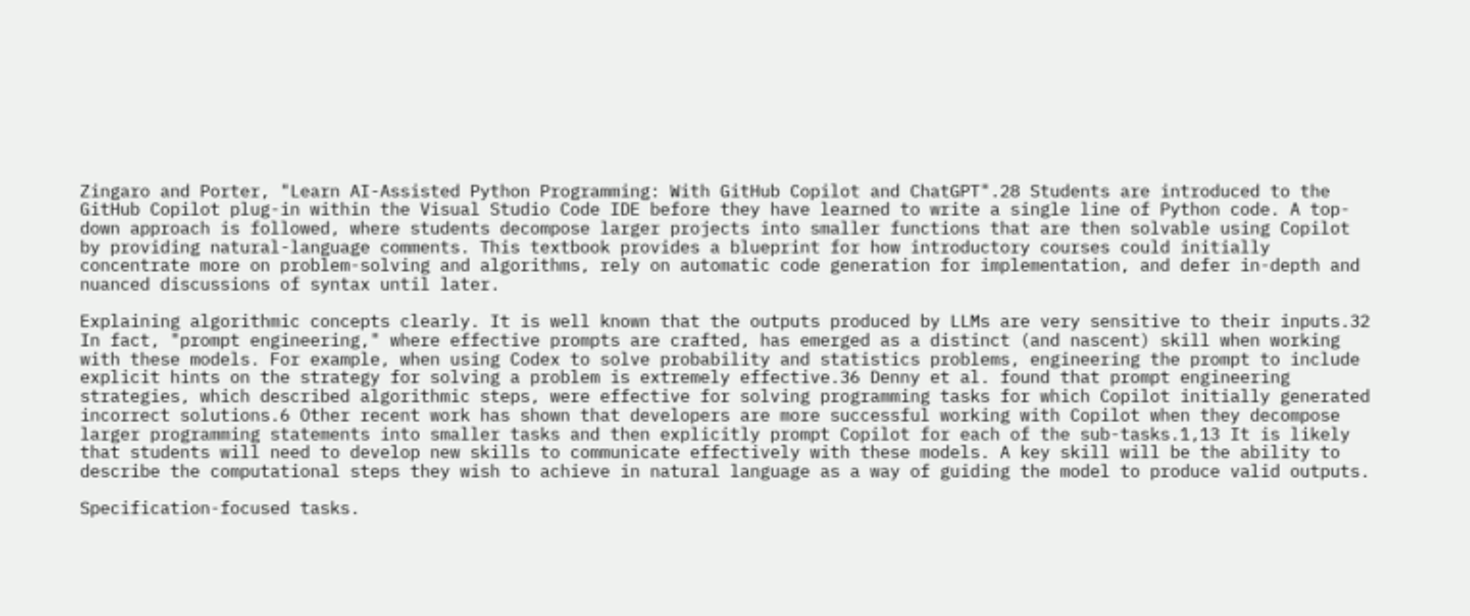Zingaro and Porter, "Learn AI-Assisted Python Programming: With GitHub Copilot and ChatGPT".28 Students are introduced to the GitHub Copilot plug-in within the Visual Studio Code IDE before they have learned to write a single line of Python code. A top-down approach is followed, where students decompose larger projects into smaller functions that are then solvable using Copilot by providing natural-language comments. This textbook provides a blueprint for how introductory courses could initially concentrate more on problem-solving and algorithms, rely on automatic code generation for implementation, and defer in-depth and nuanced discussions of syntax until later.

Explaining algorithmic concepts clearly. It is well known that the outputs produced by LLMs are very sensitive to their inputs.32 In fact, "prompt engineering," where effective prompts are crafted, has emerged as a distinct (and nascent) skill when working with these models. For example, when using Codex to solve probability and statistics problems, engineering the prompt to include explicit hints on the strategy for solving a problem is extremely effective.36 Denny et al. found that prompt engineering strategies, which described algorithmic steps, were effective for solving programming tasks for which Copilot initially generated incorrect solutions.6 Other recent work has shown that developers are more successful working with Copilot when they decompose larger programming statements into smaller tasks and then explicitly prompt Copilot for each of the sub-tasks.1,13 It is likely that students will need to develop new skills to communicate effectively with these models. A key skill will be the ability to describe the computational steps they wish to achieve in natural language as a way of guiding the model to produce valid outputs.

Specification-focused tasks.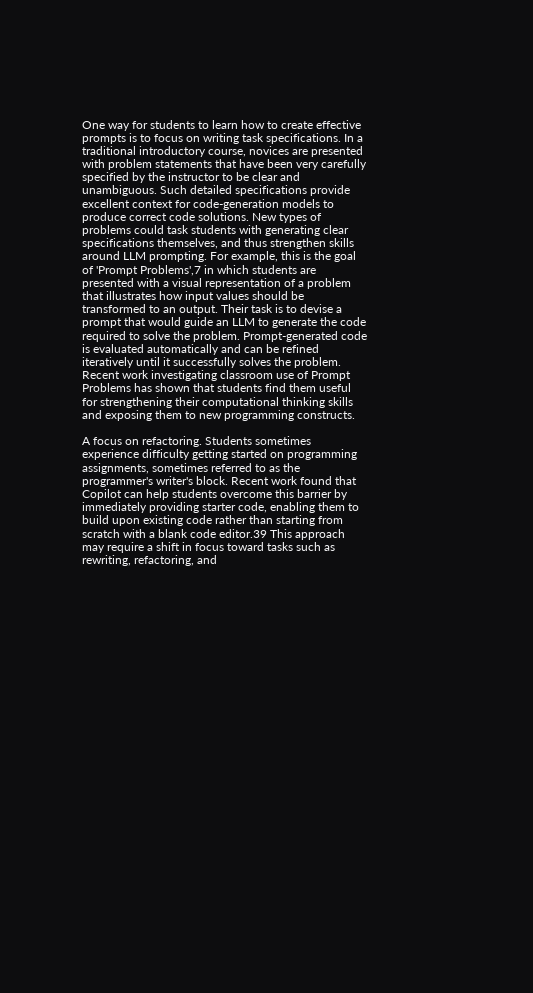One way for students to learn how to create effective prompts is to focus on writing task specifications. In a traditional introductory course, novices are presented with problem statements that have been very carefully specified by the instructor to be clear and unambiguous. Such detailed specifications provide excellent context for code-generation models to produce correct code solutions. New types of problems could task students with generating clear specifications themselves, and thus strengthen skills around LLM prompting. For example, this is the goal of 'Prompt Problems',7 in which students are presented with a visual representation of a problem that illustrates how input values should be transformed to an output. Their task is to devise a prompt that would guide an LLM to generate the code required to solve the problem. Prompt-generated code is evaluated automatically and can be refined iteratively until it successfully solves the problem. Recent work investigating classroom use of Prompt Problems has shown that students find them useful for strengthening their computational thinking skills and exposing them to new programming constructs.

A focus on refactoring. Students sometimes experience difficulty getting started on programming assignments, sometimes referred to as the programmer's writer's block. Recent work found that Copilot can help students overcome this barrier by immediately providing starter code, enabling them to build upon existing code rather than starting from scratch with a blank code editor.39 This approach may require a shift in focus toward tasks such as rewriting, refactoring, and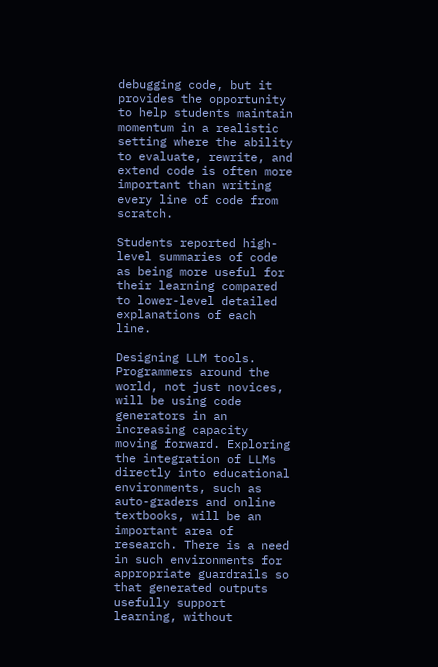debugging code, but it provides the opportunity to help students maintain momentum in a realistic setting where the ability to evaluate, rewrite, and extend code is often more important than writing every line of code from scratch.

Students reported high-level summaries of code as being more useful for their learning compared to lower-level detailed explanations of each line.

Designing LLM tools. Programmers around the world, not just novices, will be using code generators in an increasing capacity moving forward. Exploring the integration of LLMs directly into educational environments, such as auto-graders and online textbooks, will be an important area of research. There is a need in such environments for appropriate guardrails so that generated outputs usefully support learning, without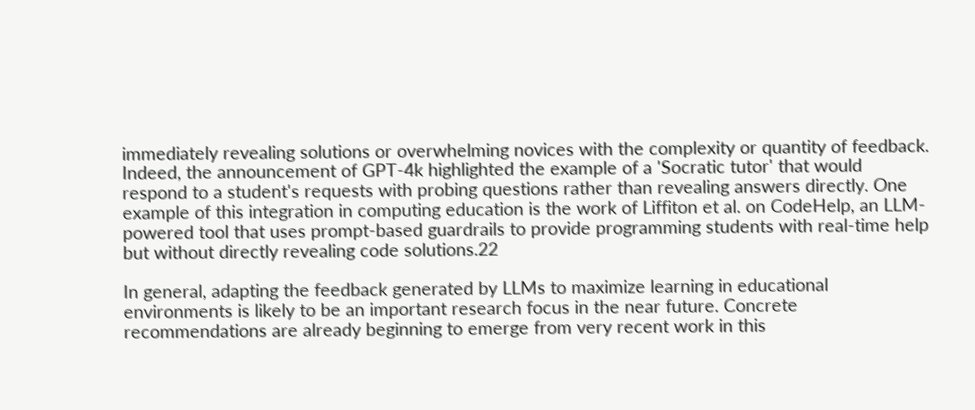immediately revealing solutions or overwhelming novices with the complexity or quantity of feedback. Indeed, the announcement of GPT-4k highlighted the example of a 'Socratic tutor' that would respond to a student's requests with probing questions rather than revealing answers directly. One example of this integration in computing education is the work of Liffiton et al. on CodeHelp, an LLM-powered tool that uses prompt-based guardrails to provide programming students with real-time help but without directly revealing code solutions.22

In general, adapting the feedback generated by LLMs to maximize learning in educational environments is likely to be an important research focus in the near future. Concrete recommendations are already beginning to emerge from very recent work in this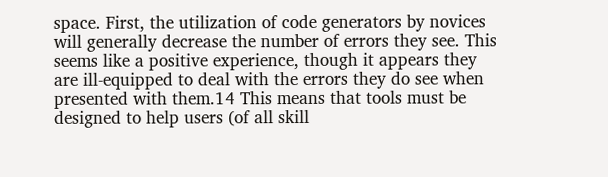space. First, the utilization of code generators by novices will generally decrease the number of errors they see. This seems like a positive experience, though it appears they are ill-equipped to deal with the errors they do see when presented with them.14 This means that tools must be designed to help users (of all skill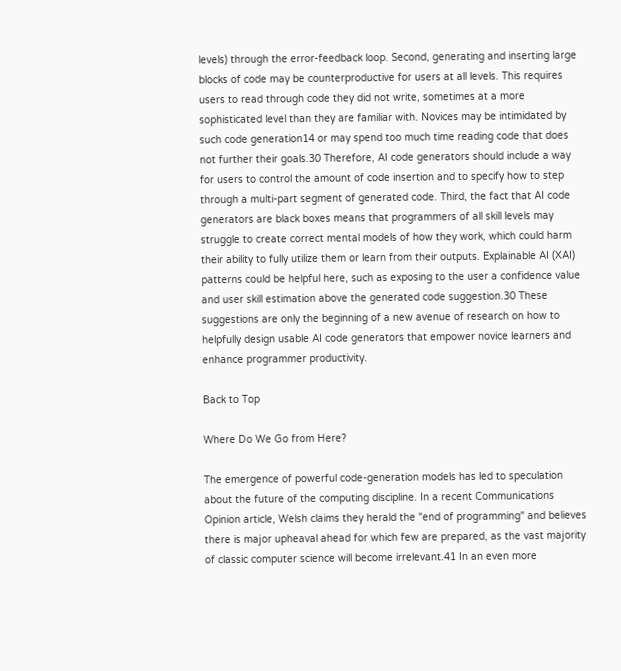levels) through the error-feedback loop. Second, generating and inserting large blocks of code may be counterproductive for users at all levels. This requires users to read through code they did not write, sometimes at a more sophisticated level than they are familiar with. Novices may be intimidated by such code generation14 or may spend too much time reading code that does not further their goals.30 Therefore, AI code generators should include a way for users to control the amount of code insertion and to specify how to step through a multi-part segment of generated code. Third, the fact that AI code generators are black boxes means that programmers of all skill levels may struggle to create correct mental models of how they work, which could harm their ability to fully utilize them or learn from their outputs. Explainable AI (XAI) patterns could be helpful here, such as exposing to the user a confidence value and user skill estimation above the generated code suggestion.30 These suggestions are only the beginning of a new avenue of research on how to helpfully design usable AI code generators that empower novice learners and enhance programmer productivity.

Back to Top

Where Do We Go from Here?

The emergence of powerful code-generation models has led to speculation about the future of the computing discipline. In a recent Communications Opinion article, Welsh claims they herald the "end of programming" and believes there is major upheaval ahead for which few are prepared, as the vast majority of classic computer science will become irrelevant.41 In an even more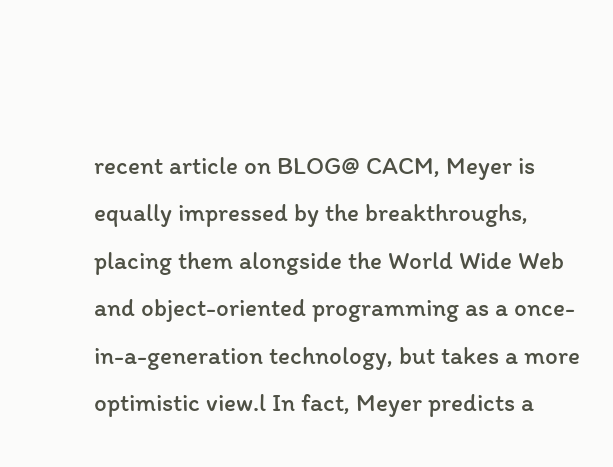recent article on BLOG@ CACM, Meyer is equally impressed by the breakthroughs, placing them alongside the World Wide Web and object-oriented programming as a once-in-a-generation technology, but takes a more optimistic view.l In fact, Meyer predicts a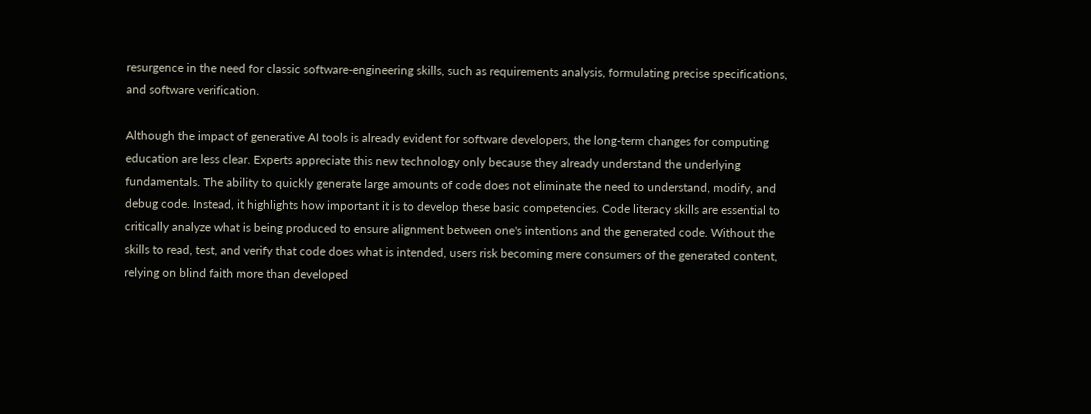resurgence in the need for classic software-engineering skills, such as requirements analysis, formulating precise specifications, and software verification.

Although the impact of generative AI tools is already evident for software developers, the long-term changes for computing education are less clear. Experts appreciate this new technology only because they already understand the underlying fundamentals. The ability to quickly generate large amounts of code does not eliminate the need to understand, modify, and debug code. Instead, it highlights how important it is to develop these basic competencies. Code literacy skills are essential to critically analyze what is being produced to ensure alignment between one's intentions and the generated code. Without the skills to read, test, and verify that code does what is intended, users risk becoming mere consumers of the generated content, relying on blind faith more than developed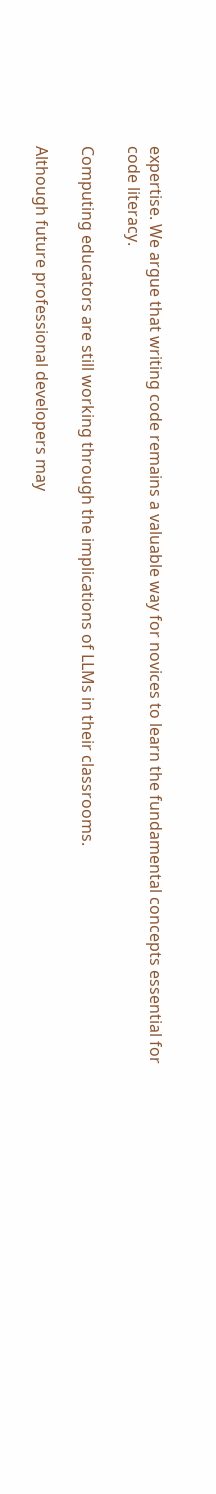expertise. We argue that writing code remains a valuable way for novices to learn the fundamental concepts essential for code literacy.

Computing educators are still working through the implications of LLMs in their classrooms.

Although future professional developers may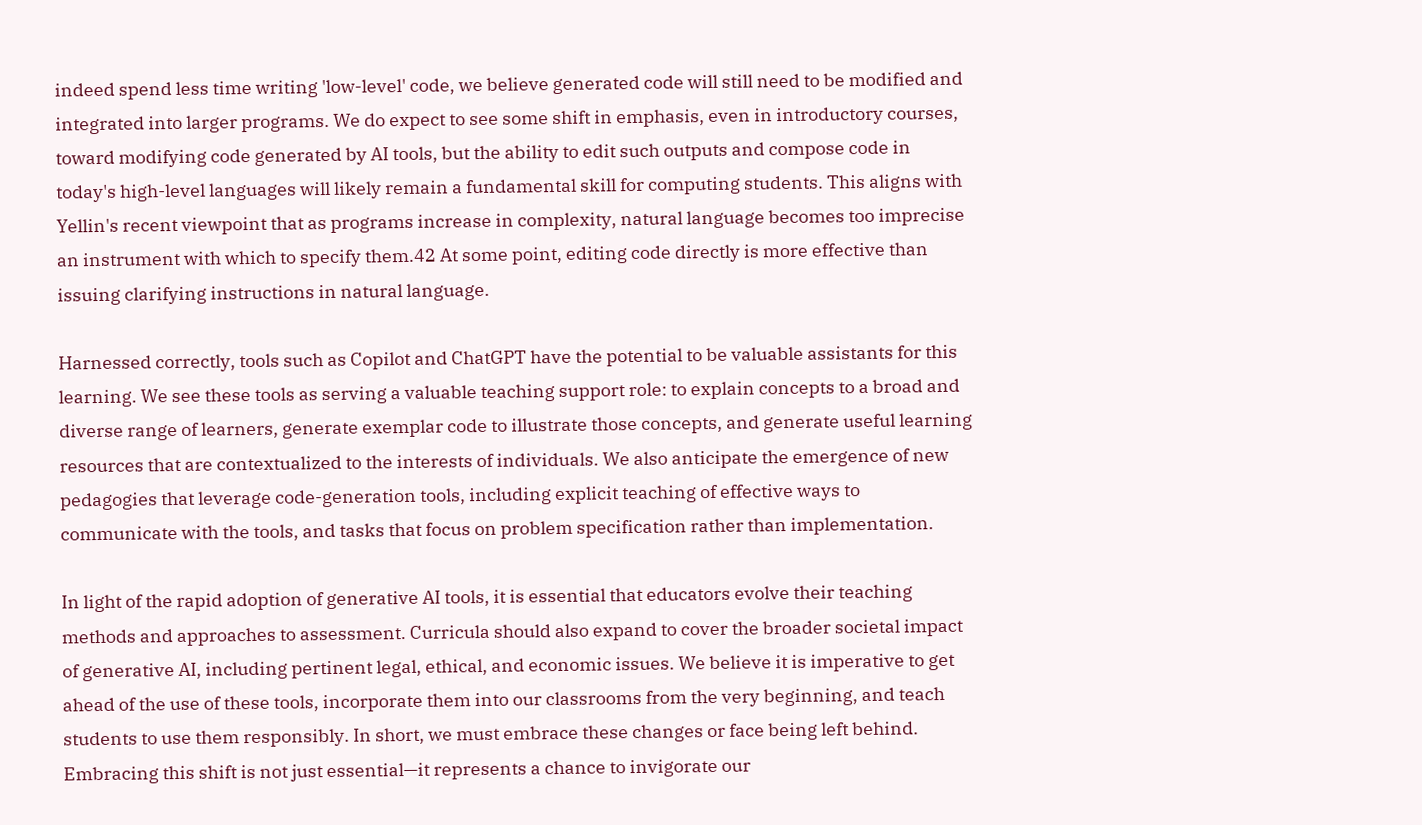indeed spend less time writing 'low-level' code, we believe generated code will still need to be modified and integrated into larger programs. We do expect to see some shift in emphasis, even in introductory courses, toward modifying code generated by AI tools, but the ability to edit such outputs and compose code in today's high-level languages will likely remain a fundamental skill for computing students. This aligns with Yellin's recent viewpoint that as programs increase in complexity, natural language becomes too imprecise an instrument with which to specify them.42 At some point, editing code directly is more effective than issuing clarifying instructions in natural language.

Harnessed correctly, tools such as Copilot and ChatGPT have the potential to be valuable assistants for this learning. We see these tools as serving a valuable teaching support role: to explain concepts to a broad and diverse range of learners, generate exemplar code to illustrate those concepts, and generate useful learning resources that are contextualized to the interests of individuals. We also anticipate the emergence of new pedagogies that leverage code-generation tools, including explicit teaching of effective ways to communicate with the tools, and tasks that focus on problem specification rather than implementation.

In light of the rapid adoption of generative AI tools, it is essential that educators evolve their teaching methods and approaches to assessment. Curricula should also expand to cover the broader societal impact of generative AI, including pertinent legal, ethical, and economic issues. We believe it is imperative to get ahead of the use of these tools, incorporate them into our classrooms from the very beginning, and teach students to use them responsibly. In short, we must embrace these changes or face being left behind. Embracing this shift is not just essential—it represents a chance to invigorate our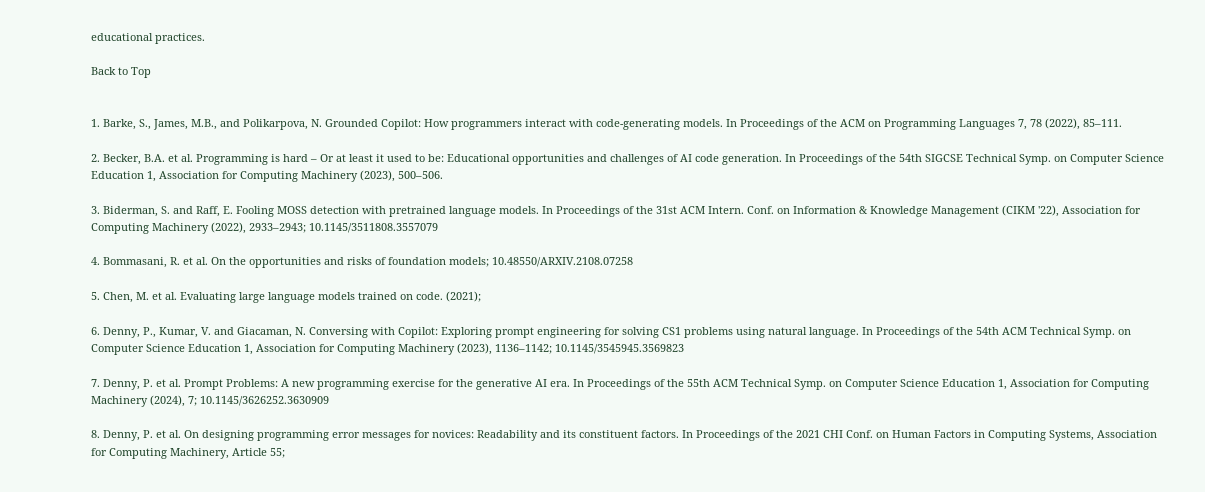educational practices.

Back to Top


1. Barke, S., James, M.B., and Polikarpova, N. Grounded Copilot: How programmers interact with code-generating models. In Proceedings of the ACM on Programming Languages 7, 78 (2022), 85–111.

2. Becker, B.A. et al. Programming is hard – Or at least it used to be: Educational opportunities and challenges of AI code generation. In Proceedings of the 54th SIGCSE Technical Symp. on Computer Science Education 1, Association for Computing Machinery (2023), 500–506.

3. Biderman, S. and Raff, E. Fooling MOSS detection with pretrained language models. In Proceedings of the 31st ACM Intern. Conf. on Information & Knowledge Management (CIKM '22), Association for Computing Machinery (2022), 2933–2943; 10.1145/3511808.3557079

4. Bommasani, R. et al. On the opportunities and risks of foundation models; 10.48550/ARXIV.2108.07258

5. Chen, M. et al. Evaluating large language models trained on code. (2021);

6. Denny, P., Kumar, V. and Giacaman, N. Conversing with Copilot: Exploring prompt engineering for solving CS1 problems using natural language. In Proceedings of the 54th ACM Technical Symp. on Computer Science Education 1, Association for Computing Machinery (2023), 1136–1142; 10.1145/3545945.3569823

7. Denny, P. et al. Prompt Problems: A new programming exercise for the generative AI era. In Proceedings of the 55th ACM Technical Symp. on Computer Science Education 1, Association for Computing Machinery (2024), 7; 10.1145/3626252.3630909

8. Denny, P. et al. On designing programming error messages for novices: Readability and its constituent factors. In Proceedings of the 2021 CHI Conf. on Human Factors in Computing Systems, Association for Computing Machinery, Article 55;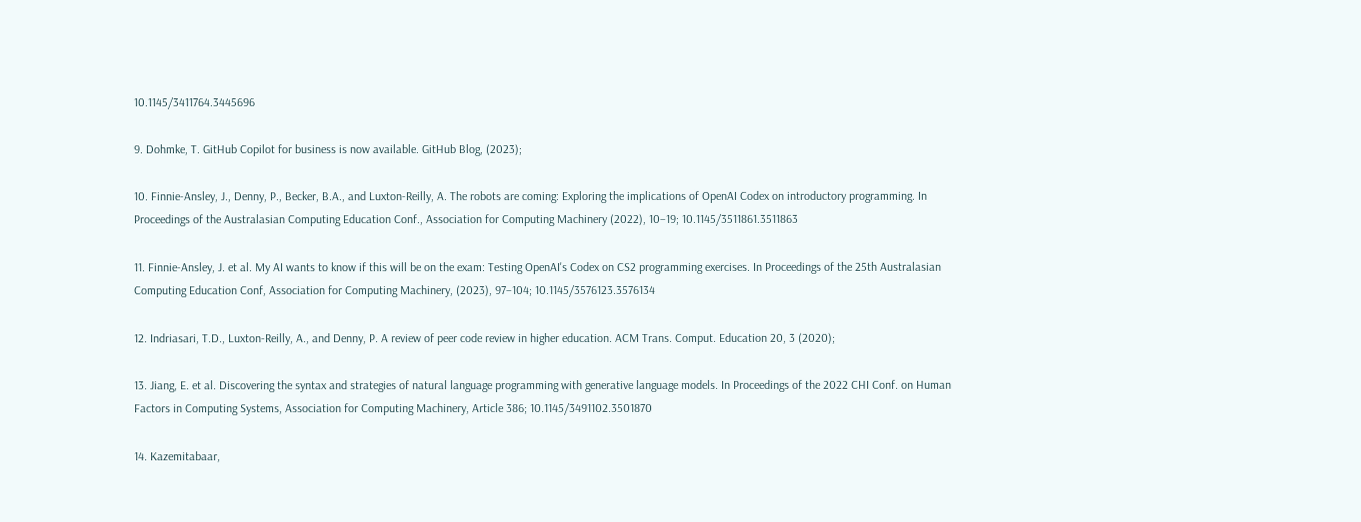10.1145/3411764.3445696

9. Dohmke, T. GitHub Copilot for business is now available. GitHub Blog, (2023);

10. Finnie-Ansley, J., Denny, P., Becker, B.A., and Luxton-Reilly, A. The robots are coming: Exploring the implications of OpenAI Codex on introductory programming. In Proceedings of the Australasian Computing Education Conf., Association for Computing Machinery (2022), 10–19; 10.1145/3511861.3511863

11. Finnie-Ansley, J. et al. My AI wants to know if this will be on the exam: Testing OpenAI's Codex on CS2 programming exercises. In Proceedings of the 25th Australasian Computing Education Conf, Association for Computing Machinery, (2023), 97–104; 10.1145/3576123.3576134

12. Indriasari, T.D., Luxton-Reilly, A., and Denny, P. A review of peer code review in higher education. ACM Trans. Comput. Education 20, 3 (2020);

13. Jiang, E. et al. Discovering the syntax and strategies of natural language programming with generative language models. In Proceedings of the 2022 CHI Conf. on Human Factors in Computing Systems, Association for Computing Machinery, Article 386; 10.1145/3491102.3501870

14. Kazemitabaar,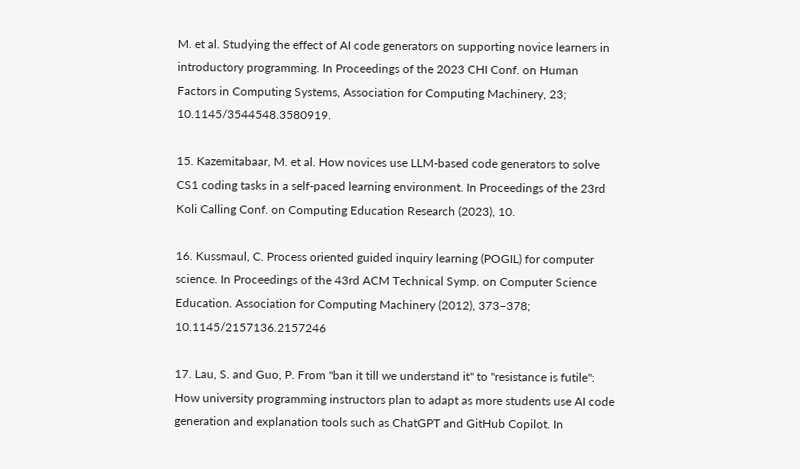M. et al. Studying the effect of AI code generators on supporting novice learners in introductory programming. In Proceedings of the 2023 CHI Conf. on Human Factors in Computing Systems, Association for Computing Machinery, 23; 10.1145/3544548.3580919.

15. Kazemitabaar, M. et al. How novices use LLM-based code generators to solve CS1 coding tasks in a self-paced learning environment. In Proceedings of the 23rd Koli Calling Conf. on Computing Education Research (2023), 10.

16. Kussmaul, C. Process oriented guided inquiry learning (POGIL) for computer science. In Proceedings of the 43rd ACM Technical Symp. on Computer Science Education. Association for Computing Machinery (2012), 373–378; 10.1145/2157136.2157246

17. Lau, S. and Guo, P. From "ban it till we understand it" to "resistance is futile": How university programming instructors plan to adapt as more students use AI code generation and explanation tools such as ChatGPT and GitHub Copilot. In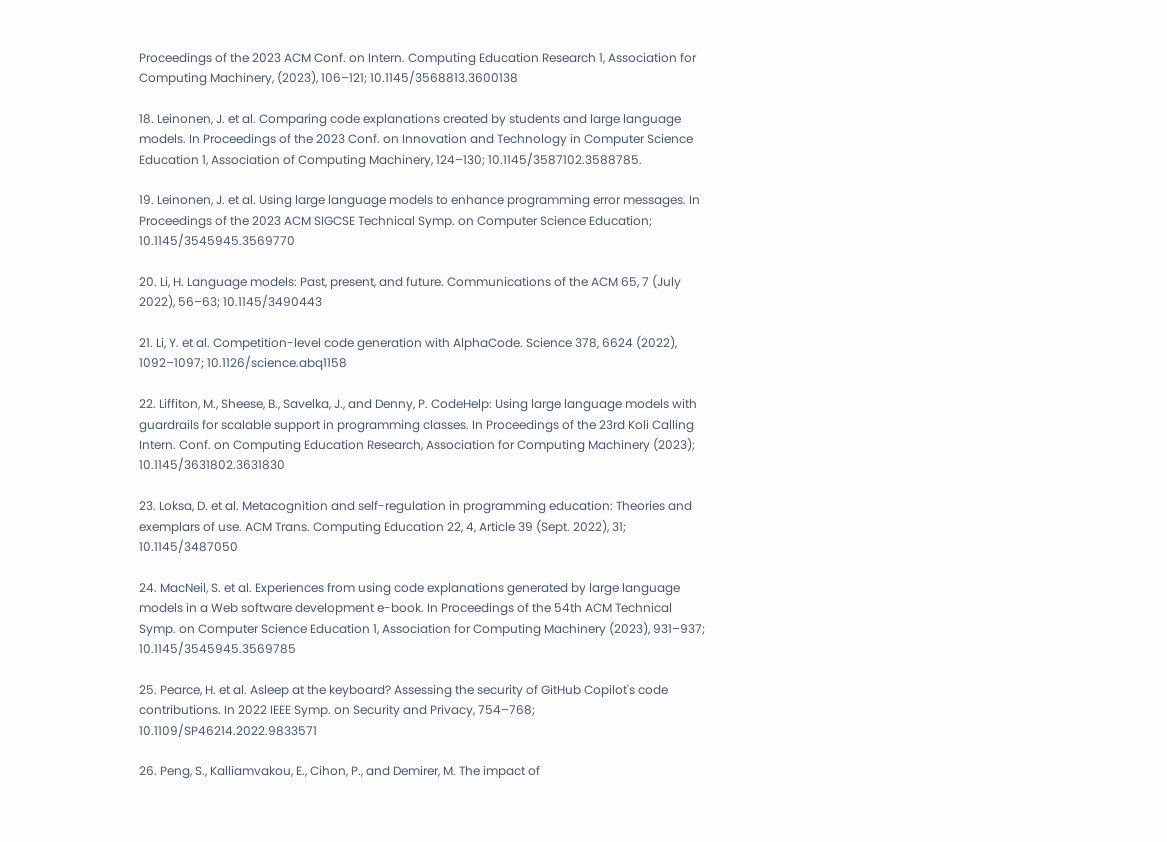Proceedings of the 2023 ACM Conf. on Intern. Computing Education Research 1, Association for Computing Machinery, (2023), 106–121; 10.1145/3568813.3600138

18. Leinonen, J. et al. Comparing code explanations created by students and large language models. In Proceedings of the 2023 Conf. on Innovation and Technology in Computer Science Education 1, Association of Computing Machinery, 124–130; 10.1145/3587102.3588785.

19. Leinonen, J. et al. Using large language models to enhance programming error messages. In Proceedings of the 2023 ACM SIGCSE Technical Symp. on Computer Science Education; 10.1145/3545945.3569770

20. Li, H. Language models: Past, present, and future. Communications of the ACM 65, 7 (July 2022), 56–63; 10.1145/3490443

21. Li, Y. et al. Competition-level code generation with AlphaCode. Science 378, 6624 (2022), 1092–1097; 10.1126/science.abq1158

22. Liffiton, M., Sheese, B., Savelka, J., and Denny, P. CodeHelp: Using large language models with guardrails for scalable support in programming classes. In Proceedings of the 23rd Koli Calling Intern. Conf. on Computing Education Research, Association for Computing Machinery (2023); 10.1145/3631802.3631830

23. Loksa, D. et al. Metacognition and self-regulation in programming education: Theories and exemplars of use. ACM Trans. Computing Education 22, 4, Article 39 (Sept. 2022), 31; 10.1145/3487050

24. MacNeil, S. et al. Experiences from using code explanations generated by large language models in a Web software development e-book. In Proceedings of the 54th ACM Technical Symp. on Computer Science Education 1, Association for Computing Machinery (2023), 931–937; 10.1145/3545945.3569785

25. Pearce, H. et al. Asleep at the keyboard? Assessing the security of GitHub Copilot's code contributions. In 2022 IEEE Symp. on Security and Privacy, 754–768; 10.1109/SP46214.2022.9833571

26. Peng, S., Kalliamvakou, E., Cihon, P., and Demirer, M. The impact of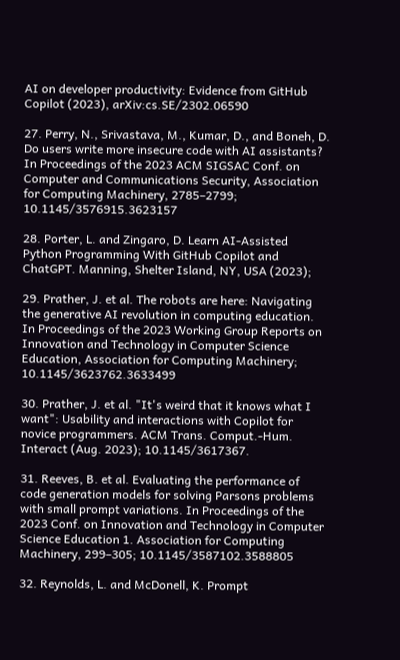AI on developer productivity: Evidence from GitHub Copilot (2023), arXiv:cs.SE/2302.06590

27. Perry, N., Srivastava, M., Kumar, D., and Boneh, D. Do users write more insecure code with AI assistants? In Proceedings of the 2023 ACM SIGSAC Conf. on Computer and Communications Security, Association for Computing Machinery, 2785–2799; 10.1145/3576915.3623157

28. Porter, L. and Zingaro, D. Learn AI-Assisted Python Programming With GitHub Copilot and ChatGPT. Manning, Shelter Island, NY, USA (2023);

29. Prather, J. et al. The robots are here: Navigating the generative AI revolution in computing education. In Proceedings of the 2023 Working Group Reports on Innovation and Technology in Computer Science Education, Association for Computing Machinery; 10.1145/3623762.3633499

30. Prather, J. et al. "It's weird that it knows what I want": Usability and interactions with Copilot for novice programmers. ACM Trans. Comput.-Hum. Interact (Aug. 2023); 10.1145/3617367.

31. Reeves, B. et al. Evaluating the performance of code generation models for solving Parsons problems with small prompt variations. In Proceedings of the 2023 Conf. on Innovation and Technology in Computer Science Education 1. Association for Computing Machinery, 299–305; 10.1145/3587102.3588805

32. Reynolds, L. and McDonell, K. Prompt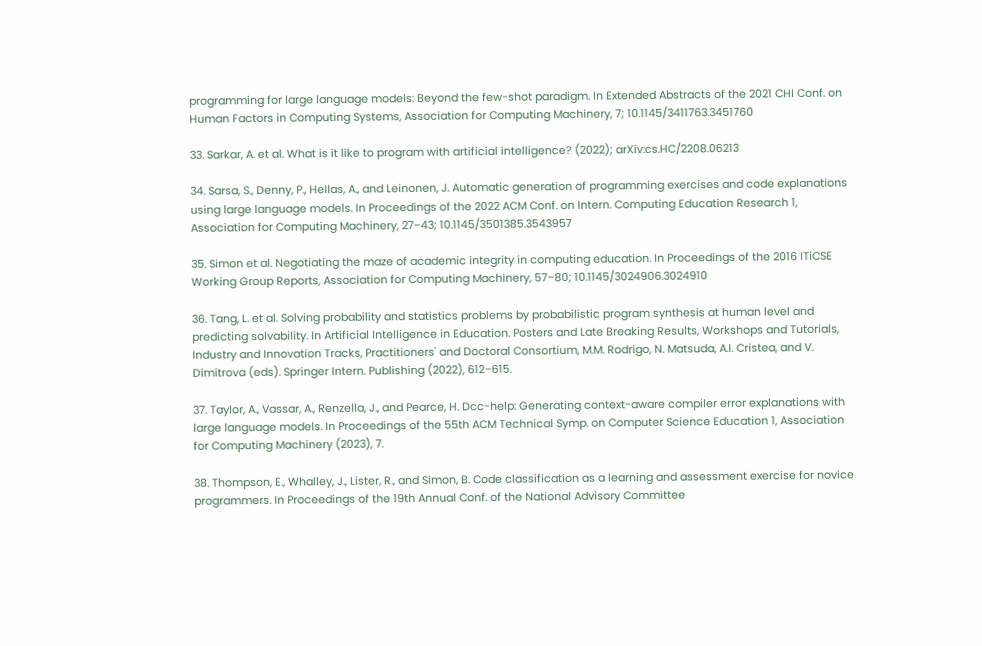programming for large language models: Beyond the few-shot paradigm. In Extended Abstracts of the 2021 CHI Conf. on Human Factors in Computing Systems, Association for Computing Machinery, 7; 10.1145/3411763.3451760

33. Sarkar, A. et al. What is it like to program with artificial intelligence? (2022); arXiv:cs.HC/2208.06213

34. Sarsa, S., Denny, P., Hellas, A., and Leinonen, J. Automatic generation of programming exercises and code explanations using large language models. In Proceedings of the 2022 ACM Conf. on Intern. Computing Education Research 1, Association for Computing Machinery, 27–43; 10.1145/3501385.3543957

35. Simon et al. Negotiating the maze of academic integrity in computing education. In Proceedings of the 2016 ITiCSE Working Group Reports, Association for Computing Machinery, 57–80; 10.1145/3024906.3024910

36. Tang, L. et al. Solving probability and statistics problems by probabilistic program synthesis at human level and predicting solvability. In Artificial Intelligence in Education. Posters and Late Breaking Results, Workshops and Tutorials, Industry and Innovation Tracks, Practitioners' and Doctoral Consortium, M.M. Rodrigo, N. Matsuda, A.I. Cristea, and V. Dimitrova (eds). Springer Intern. Publishing (2022), 612–615.

37. Taylor, A., Vassar, A., Renzella, J., and Pearce, H. Dcc-help: Generating context-aware compiler error explanations with large language models. In Proceedings of the 55th ACM Technical Symp. on Computer Science Education 1, Association for Computing Machinery (2023), 7.

38. Thompson, E., Whalley, J., Lister, R., and Simon, B. Code classification as a learning and assessment exercise for novice programmers. In Proceedings of the 19th Annual Conf. of the National Advisory Committee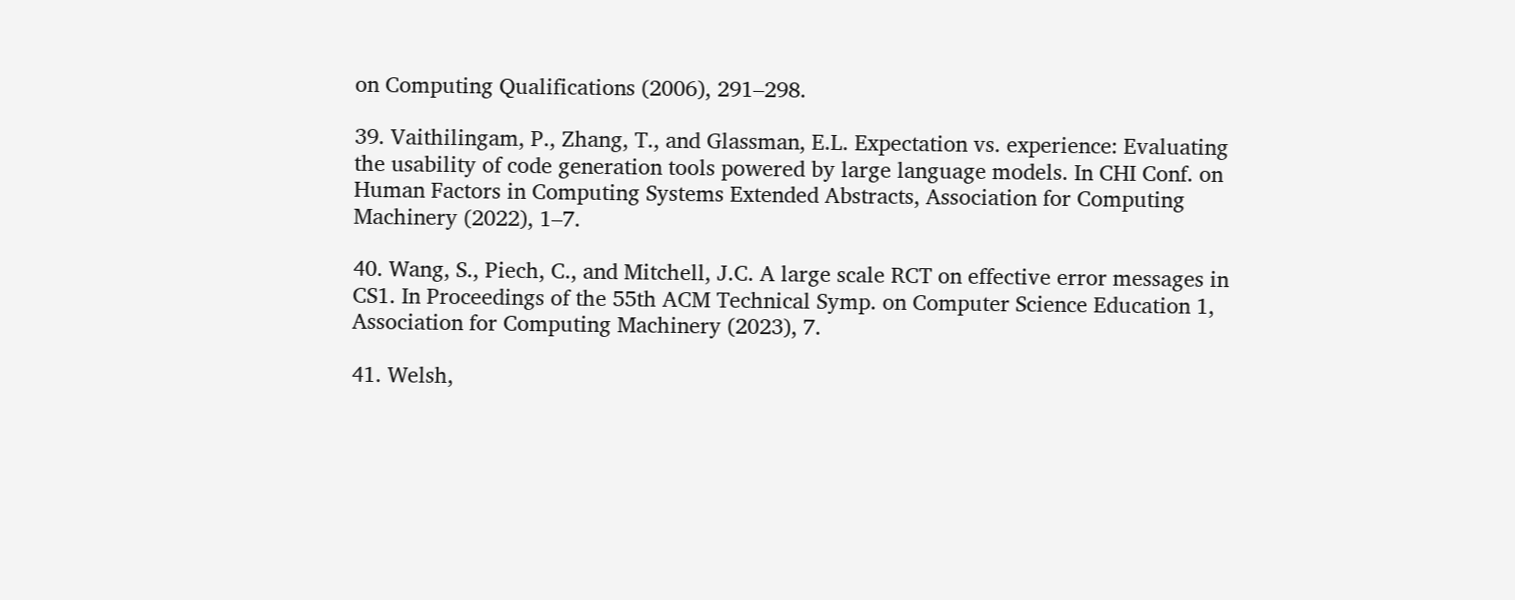on Computing Qualifications (2006), 291–298.

39. Vaithilingam, P., Zhang, T., and Glassman, E.L. Expectation vs. experience: Evaluating the usability of code generation tools powered by large language models. In CHI Conf. on Human Factors in Computing Systems Extended Abstracts, Association for Computing Machinery (2022), 1–7.

40. Wang, S., Piech, C., and Mitchell, J.C. A large scale RCT on effective error messages in CS1. In Proceedings of the 55th ACM Technical Symp. on Computer Science Education 1, Association for Computing Machinery (2023), 7.

41. Welsh,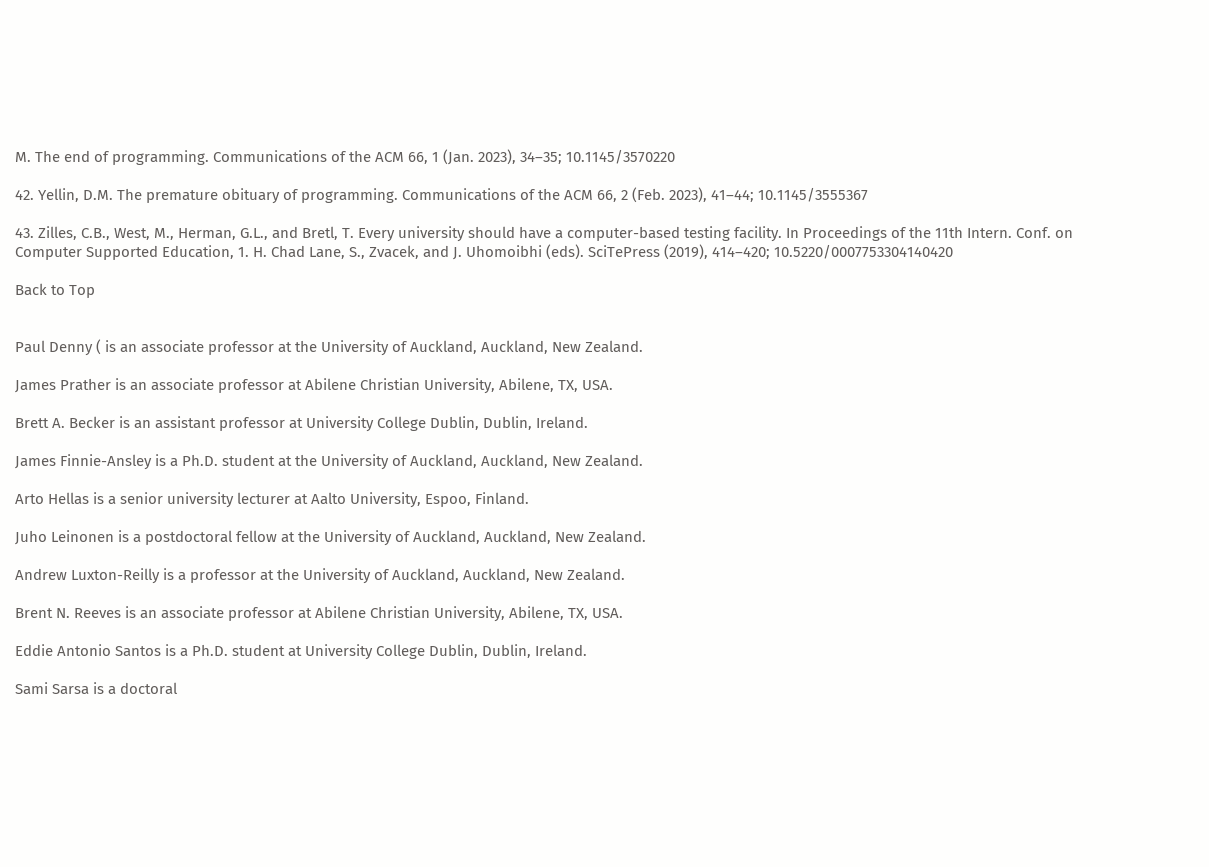M. The end of programming. Communications of the ACM 66, 1 (Jan. 2023), 34–35; 10.1145/3570220

42. Yellin, D.M. The premature obituary of programming. Communications of the ACM 66, 2 (Feb. 2023), 41–44; 10.1145/3555367

43. Zilles, C.B., West, M., Herman, G.L., and Bretl, T. Every university should have a computer-based testing facility. In Proceedings of the 11th Intern. Conf. on Computer Supported Education, 1. H. Chad Lane, S., Zvacek, and J. Uhomoibhi (eds). SciTePress (2019), 414–420; 10.5220/0007753304140420

Back to Top


Paul Denny ( is an associate professor at the University of Auckland, Auckland, New Zealand.

James Prather is an associate professor at Abilene Christian University, Abilene, TX, USA.

Brett A. Becker is an assistant professor at University College Dublin, Dublin, Ireland.

James Finnie-Ansley is a Ph.D. student at the University of Auckland, Auckland, New Zealand.

Arto Hellas is a senior university lecturer at Aalto University, Espoo, Finland.

Juho Leinonen is a postdoctoral fellow at the University of Auckland, Auckland, New Zealand.

Andrew Luxton-Reilly is a professor at the University of Auckland, Auckland, New Zealand.

Brent N. Reeves is an associate professor at Abilene Christian University, Abilene, TX, USA.

Eddie Antonio Santos is a Ph.D. student at University College Dublin, Dublin, Ireland.

Sami Sarsa is a doctoral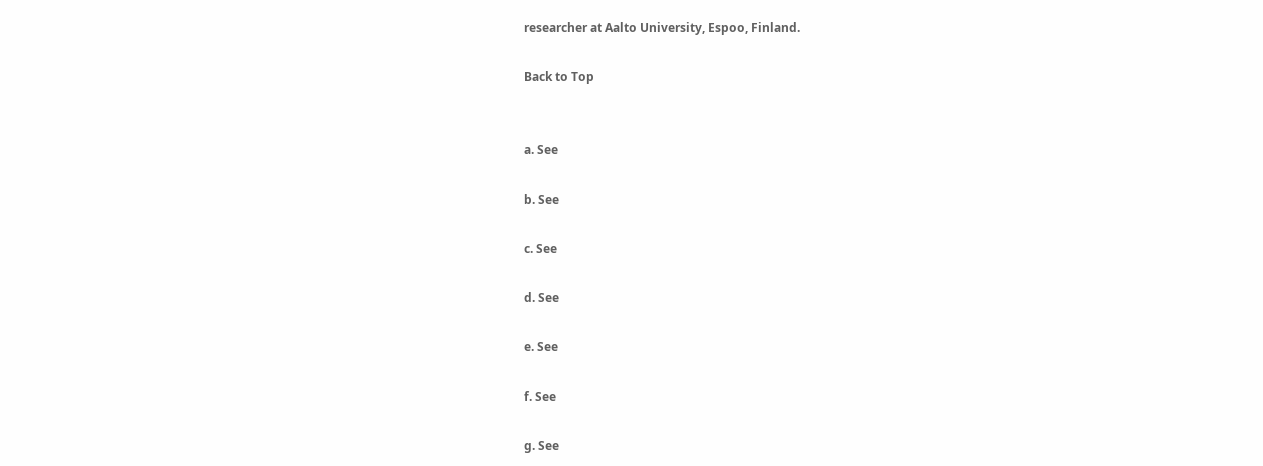researcher at Aalto University, Espoo, Finland.

Back to Top


a. See

b. See

c. See

d. See

e. See

f. See

g. See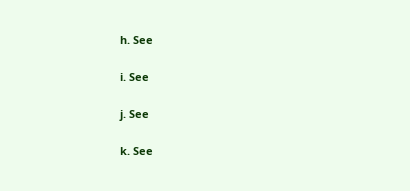h. See

i. See

j. See

k. See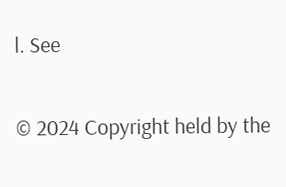l. See

© 2024 Copyright held by the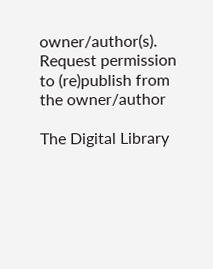owner/author(s).
Request permission to (re)publish from the owner/author

The Digital Library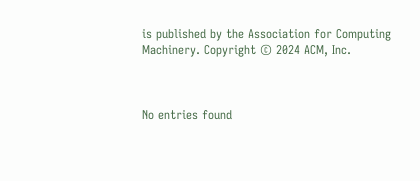is published by the Association for Computing Machinery. Copyright © 2024 ACM, Inc.



No entries found